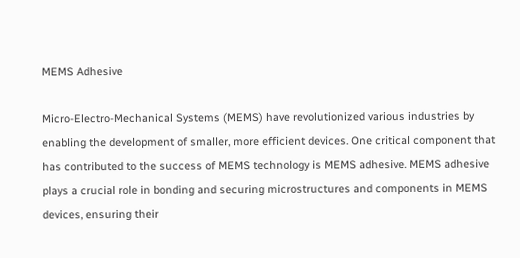MEMS Adhesive

Micro-Electro-Mechanical Systems (MEMS) have revolutionized various industries by enabling the development of smaller, more efficient devices. One critical component that has contributed to the success of MEMS technology is MEMS adhesive. MEMS adhesive plays a crucial role in bonding and securing microstructures and components in MEMS devices, ensuring their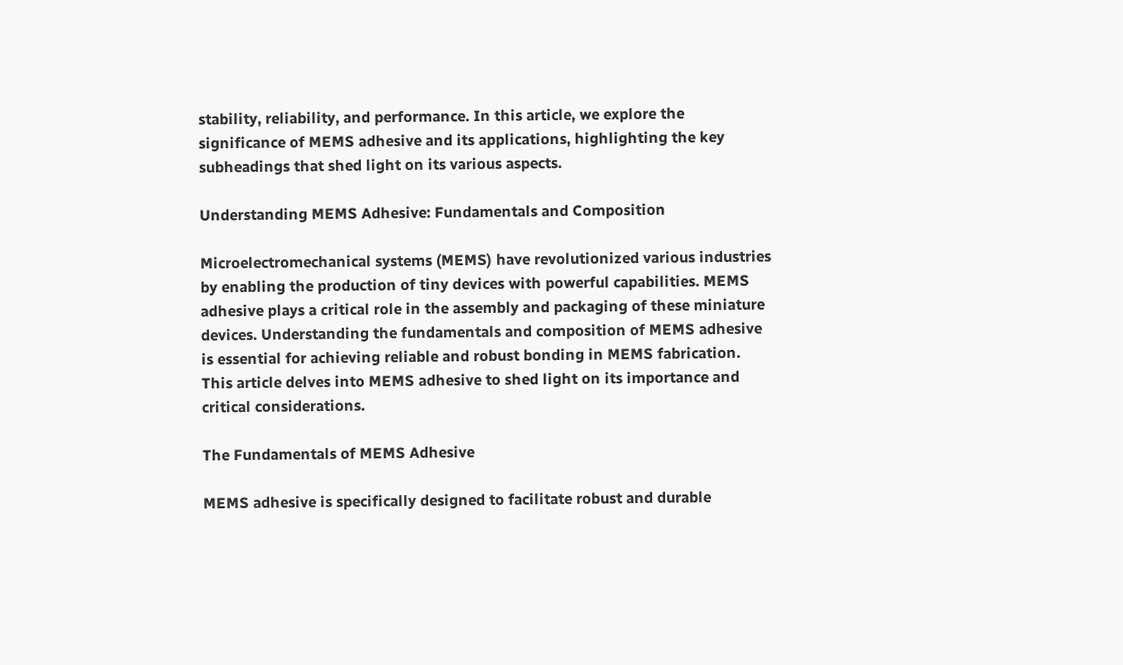stability, reliability, and performance. In this article, we explore the significance of MEMS adhesive and its applications, highlighting the key subheadings that shed light on its various aspects.

Understanding MEMS Adhesive: Fundamentals and Composition

Microelectromechanical systems (MEMS) have revolutionized various industries by enabling the production of tiny devices with powerful capabilities. MEMS adhesive plays a critical role in the assembly and packaging of these miniature devices. Understanding the fundamentals and composition of MEMS adhesive is essential for achieving reliable and robust bonding in MEMS fabrication. This article delves into MEMS adhesive to shed light on its importance and critical considerations.

The Fundamentals of MEMS Adhesive

MEMS adhesive is specifically designed to facilitate robust and durable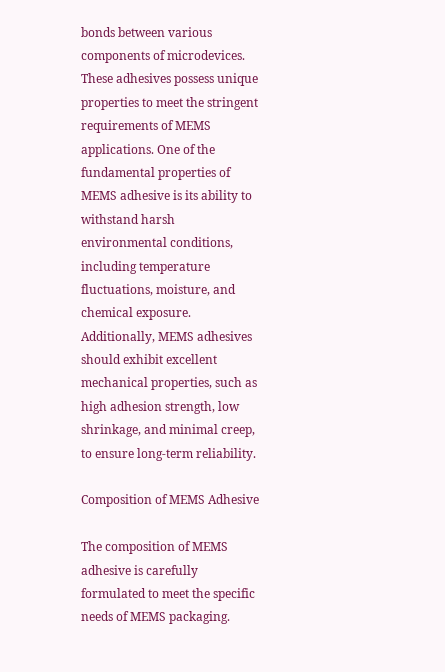bonds between various components of microdevices. These adhesives possess unique properties to meet the stringent requirements of MEMS applications. One of the fundamental properties of MEMS adhesive is its ability to withstand harsh environmental conditions, including temperature fluctuations, moisture, and chemical exposure. Additionally, MEMS adhesives should exhibit excellent mechanical properties, such as high adhesion strength, low shrinkage, and minimal creep, to ensure long-term reliability.

Composition of MEMS Adhesive

The composition of MEMS adhesive is carefully formulated to meet the specific needs of MEMS packaging.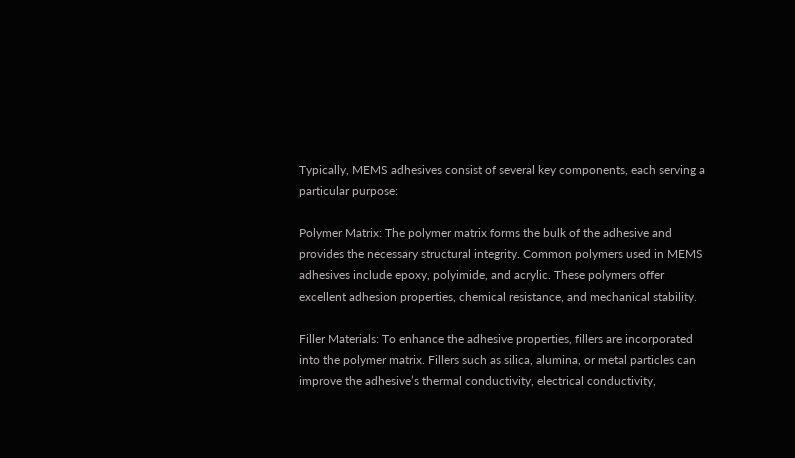Typically, MEMS adhesives consist of several key components, each serving a particular purpose:

Polymer Matrix: The polymer matrix forms the bulk of the adhesive and provides the necessary structural integrity. Common polymers used in MEMS adhesives include epoxy, polyimide, and acrylic. These polymers offer excellent adhesion properties, chemical resistance, and mechanical stability.

Filler Materials: To enhance the adhesive properties, fillers are incorporated into the polymer matrix. Fillers such as silica, alumina, or metal particles can improve the adhesive’s thermal conductivity, electrical conductivity,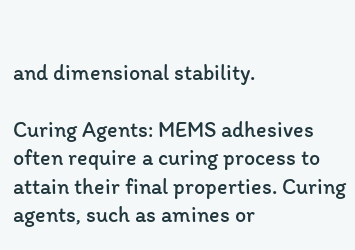and dimensional stability.

Curing Agents: MEMS adhesives often require a curing process to attain their final properties. Curing agents, such as amines or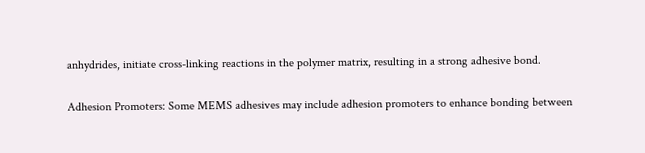anhydrides, initiate cross-linking reactions in the polymer matrix, resulting in a strong adhesive bond.

Adhesion Promoters: Some MEMS adhesives may include adhesion promoters to enhance bonding between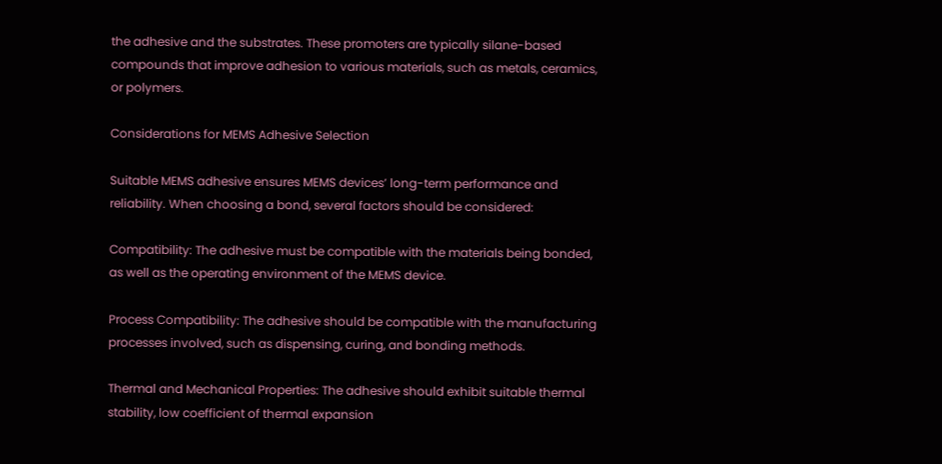the adhesive and the substrates. These promoters are typically silane-based compounds that improve adhesion to various materials, such as metals, ceramics, or polymers.

Considerations for MEMS Adhesive Selection

Suitable MEMS adhesive ensures MEMS devices’ long-term performance and reliability. When choosing a bond, several factors should be considered:

Compatibility: The adhesive must be compatible with the materials being bonded, as well as the operating environment of the MEMS device.

Process Compatibility: The adhesive should be compatible with the manufacturing processes involved, such as dispensing, curing, and bonding methods.

Thermal and Mechanical Properties: The adhesive should exhibit suitable thermal stability, low coefficient of thermal expansion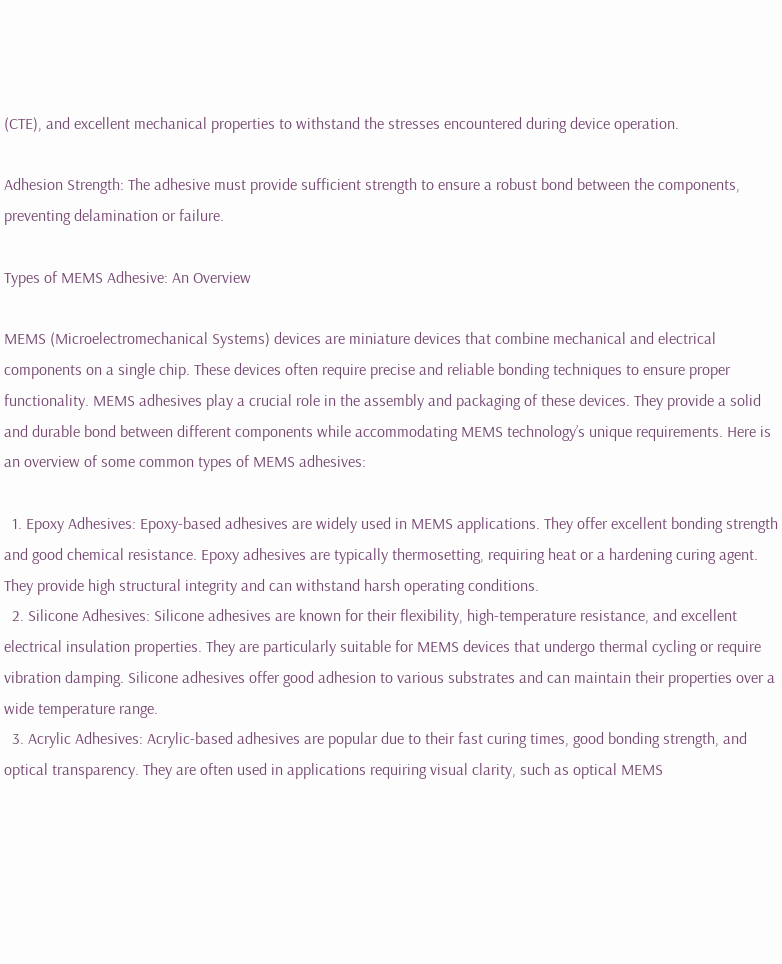(CTE), and excellent mechanical properties to withstand the stresses encountered during device operation.

Adhesion Strength: The adhesive must provide sufficient strength to ensure a robust bond between the components, preventing delamination or failure.

Types of MEMS Adhesive: An Overview

MEMS (Microelectromechanical Systems) devices are miniature devices that combine mechanical and electrical components on a single chip. These devices often require precise and reliable bonding techniques to ensure proper functionality. MEMS adhesives play a crucial role in the assembly and packaging of these devices. They provide a solid and durable bond between different components while accommodating MEMS technology’s unique requirements. Here is an overview of some common types of MEMS adhesives:

  1. Epoxy Adhesives: Epoxy-based adhesives are widely used in MEMS applications. They offer excellent bonding strength and good chemical resistance. Epoxy adhesives are typically thermosetting, requiring heat or a hardening curing agent. They provide high structural integrity and can withstand harsh operating conditions.
  2. Silicone Adhesives: Silicone adhesives are known for their flexibility, high-temperature resistance, and excellent electrical insulation properties. They are particularly suitable for MEMS devices that undergo thermal cycling or require vibration damping. Silicone adhesives offer good adhesion to various substrates and can maintain their properties over a wide temperature range.
  3. Acrylic Adhesives: Acrylic-based adhesives are popular due to their fast curing times, good bonding strength, and optical transparency. They are often used in applications requiring visual clarity, such as optical MEMS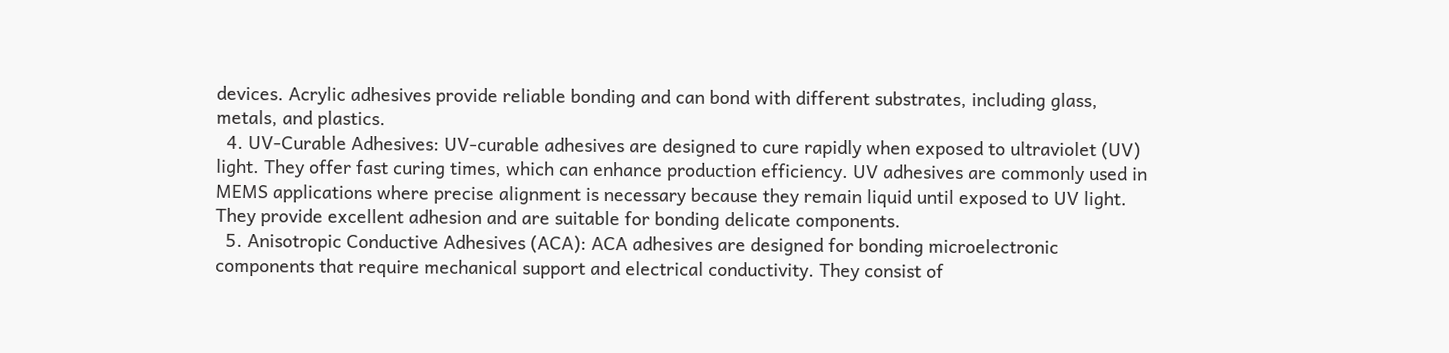devices. Acrylic adhesives provide reliable bonding and can bond with different substrates, including glass, metals, and plastics.
  4. UV-Curable Adhesives: UV-curable adhesives are designed to cure rapidly when exposed to ultraviolet (UV) light. They offer fast curing times, which can enhance production efficiency. UV adhesives are commonly used in MEMS applications where precise alignment is necessary because they remain liquid until exposed to UV light. They provide excellent adhesion and are suitable for bonding delicate components.
  5. Anisotropic Conductive Adhesives (ACA): ACA adhesives are designed for bonding microelectronic components that require mechanical support and electrical conductivity. They consist of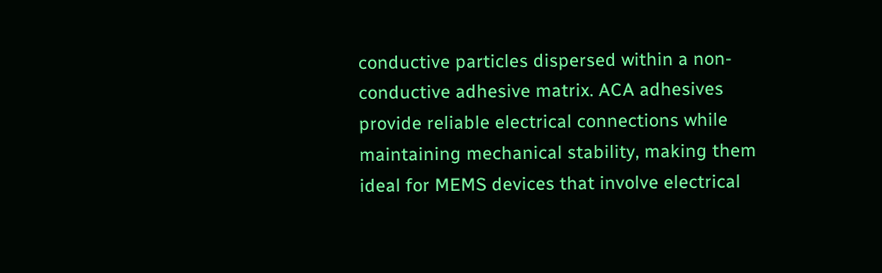conductive particles dispersed within a non-conductive adhesive matrix. ACA adhesives provide reliable electrical connections while maintaining mechanical stability, making them ideal for MEMS devices that involve electrical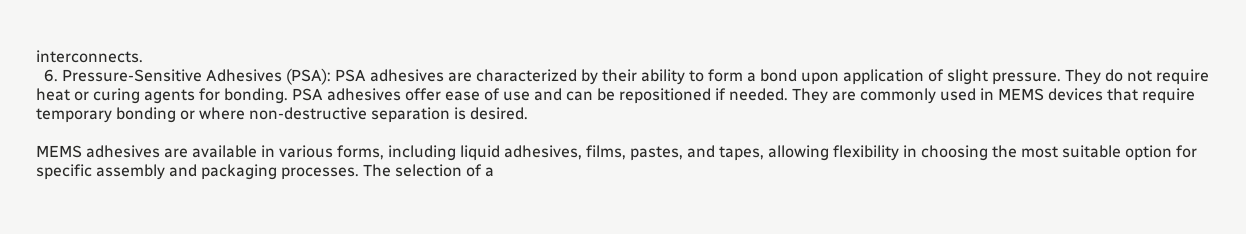interconnects.
  6. Pressure-Sensitive Adhesives (PSA): PSA adhesives are characterized by their ability to form a bond upon application of slight pressure. They do not require heat or curing agents for bonding. PSA adhesives offer ease of use and can be repositioned if needed. They are commonly used in MEMS devices that require temporary bonding or where non-destructive separation is desired.

MEMS adhesives are available in various forms, including liquid adhesives, films, pastes, and tapes, allowing flexibility in choosing the most suitable option for specific assembly and packaging processes. The selection of a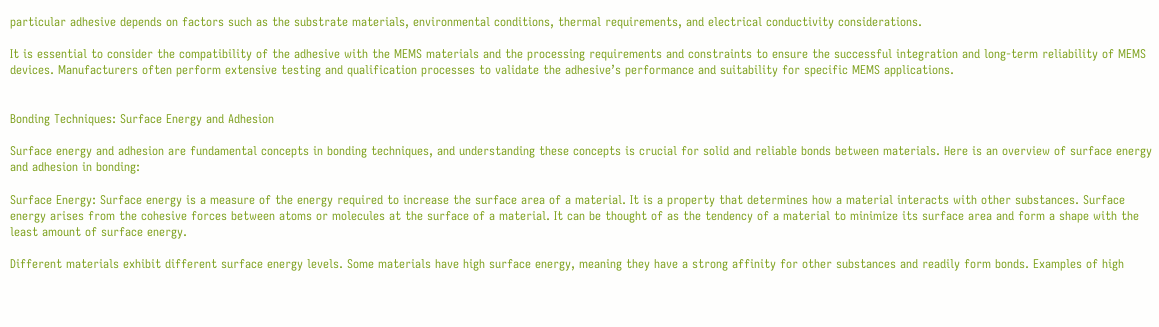particular adhesive depends on factors such as the substrate materials, environmental conditions, thermal requirements, and electrical conductivity considerations.

It is essential to consider the compatibility of the adhesive with the MEMS materials and the processing requirements and constraints to ensure the successful integration and long-term reliability of MEMS devices. Manufacturers often perform extensive testing and qualification processes to validate the adhesive’s performance and suitability for specific MEMS applications.


Bonding Techniques: Surface Energy and Adhesion

Surface energy and adhesion are fundamental concepts in bonding techniques, and understanding these concepts is crucial for solid and reliable bonds between materials. Here is an overview of surface energy and adhesion in bonding:

Surface Energy: Surface energy is a measure of the energy required to increase the surface area of a material. It is a property that determines how a material interacts with other substances. Surface energy arises from the cohesive forces between atoms or molecules at the surface of a material. It can be thought of as the tendency of a material to minimize its surface area and form a shape with the least amount of surface energy.

Different materials exhibit different surface energy levels. Some materials have high surface energy, meaning they have a strong affinity for other substances and readily form bonds. Examples of high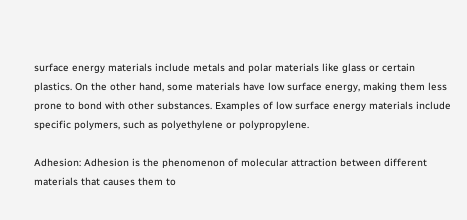surface energy materials include metals and polar materials like glass or certain plastics. On the other hand, some materials have low surface energy, making them less prone to bond with other substances. Examples of low surface energy materials include specific polymers, such as polyethylene or polypropylene.

Adhesion: Adhesion is the phenomenon of molecular attraction between different materials that causes them to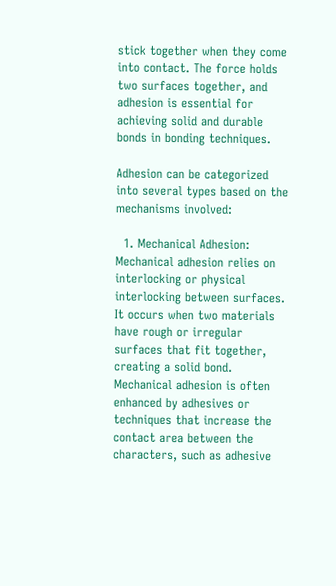stick together when they come into contact. The force holds two surfaces together, and adhesion is essential for achieving solid and durable bonds in bonding techniques.

Adhesion can be categorized into several types based on the mechanisms involved:

  1. Mechanical Adhesion: Mechanical adhesion relies on interlocking or physical interlocking between surfaces. It occurs when two materials have rough or irregular surfaces that fit together, creating a solid bond. Mechanical adhesion is often enhanced by adhesives or techniques that increase the contact area between the characters, such as adhesive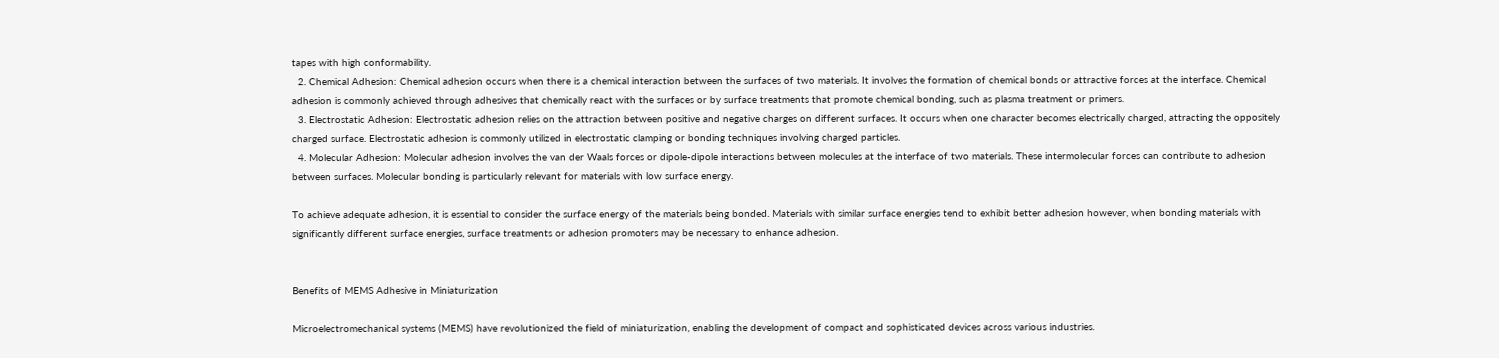tapes with high conformability.
  2. Chemical Adhesion: Chemical adhesion occurs when there is a chemical interaction between the surfaces of two materials. It involves the formation of chemical bonds or attractive forces at the interface. Chemical adhesion is commonly achieved through adhesives that chemically react with the surfaces or by surface treatments that promote chemical bonding, such as plasma treatment or primers.
  3. Electrostatic Adhesion: Electrostatic adhesion relies on the attraction between positive and negative charges on different surfaces. It occurs when one character becomes electrically charged, attracting the oppositely charged surface. Electrostatic adhesion is commonly utilized in electrostatic clamping or bonding techniques involving charged particles.
  4. Molecular Adhesion: Molecular adhesion involves the van der Waals forces or dipole-dipole interactions between molecules at the interface of two materials. These intermolecular forces can contribute to adhesion between surfaces. Molecular bonding is particularly relevant for materials with low surface energy.

To achieve adequate adhesion, it is essential to consider the surface energy of the materials being bonded. Materials with similar surface energies tend to exhibit better adhesion however, when bonding materials with significantly different surface energies, surface treatments or adhesion promoters may be necessary to enhance adhesion.


Benefits of MEMS Adhesive in Miniaturization

Microelectromechanical systems (MEMS) have revolutionized the field of miniaturization, enabling the development of compact and sophisticated devices across various industries.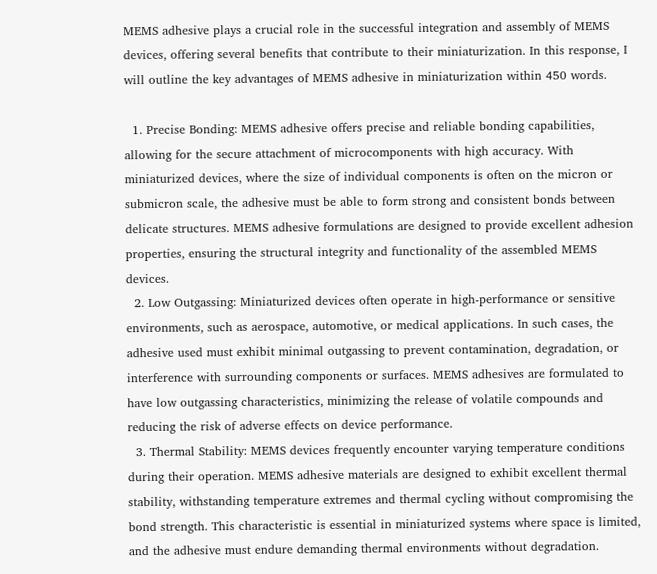MEMS adhesive plays a crucial role in the successful integration and assembly of MEMS devices, offering several benefits that contribute to their miniaturization. In this response, I will outline the key advantages of MEMS adhesive in miniaturization within 450 words.

  1. Precise Bonding: MEMS adhesive offers precise and reliable bonding capabilities, allowing for the secure attachment of microcomponents with high accuracy. With miniaturized devices, where the size of individual components is often on the micron or submicron scale, the adhesive must be able to form strong and consistent bonds between delicate structures. MEMS adhesive formulations are designed to provide excellent adhesion properties, ensuring the structural integrity and functionality of the assembled MEMS devices.
  2. Low Outgassing: Miniaturized devices often operate in high-performance or sensitive environments, such as aerospace, automotive, or medical applications. In such cases, the adhesive used must exhibit minimal outgassing to prevent contamination, degradation, or interference with surrounding components or surfaces. MEMS adhesives are formulated to have low outgassing characteristics, minimizing the release of volatile compounds and reducing the risk of adverse effects on device performance.
  3. Thermal Stability: MEMS devices frequently encounter varying temperature conditions during their operation. MEMS adhesive materials are designed to exhibit excellent thermal stability, withstanding temperature extremes and thermal cycling without compromising the bond strength. This characteristic is essential in miniaturized systems where space is limited, and the adhesive must endure demanding thermal environments without degradation.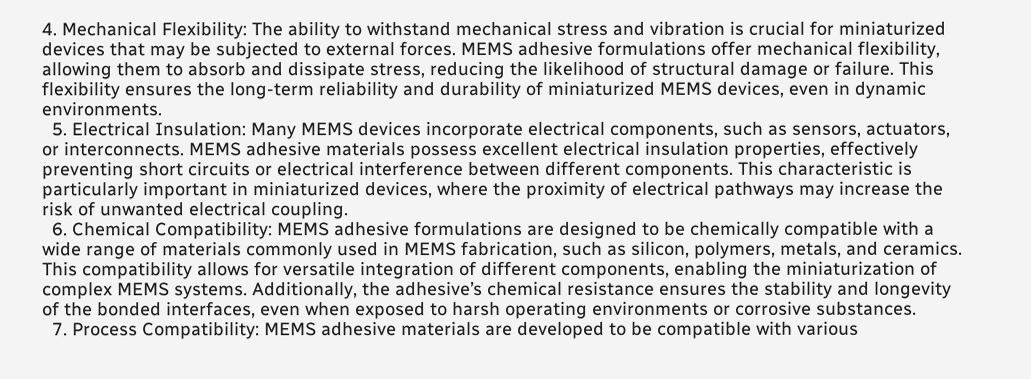4. Mechanical Flexibility: The ability to withstand mechanical stress and vibration is crucial for miniaturized devices that may be subjected to external forces. MEMS adhesive formulations offer mechanical flexibility, allowing them to absorb and dissipate stress, reducing the likelihood of structural damage or failure. This flexibility ensures the long-term reliability and durability of miniaturized MEMS devices, even in dynamic environments.
  5. Electrical Insulation: Many MEMS devices incorporate electrical components, such as sensors, actuators, or interconnects. MEMS adhesive materials possess excellent electrical insulation properties, effectively preventing short circuits or electrical interference between different components. This characteristic is particularly important in miniaturized devices, where the proximity of electrical pathways may increase the risk of unwanted electrical coupling.
  6. Chemical Compatibility: MEMS adhesive formulations are designed to be chemically compatible with a wide range of materials commonly used in MEMS fabrication, such as silicon, polymers, metals, and ceramics. This compatibility allows for versatile integration of different components, enabling the miniaturization of complex MEMS systems. Additionally, the adhesive’s chemical resistance ensures the stability and longevity of the bonded interfaces, even when exposed to harsh operating environments or corrosive substances.
  7. Process Compatibility: MEMS adhesive materials are developed to be compatible with various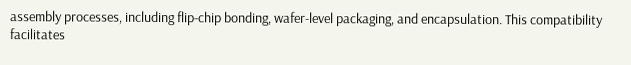assembly processes, including flip-chip bonding, wafer-level packaging, and encapsulation. This compatibility facilitates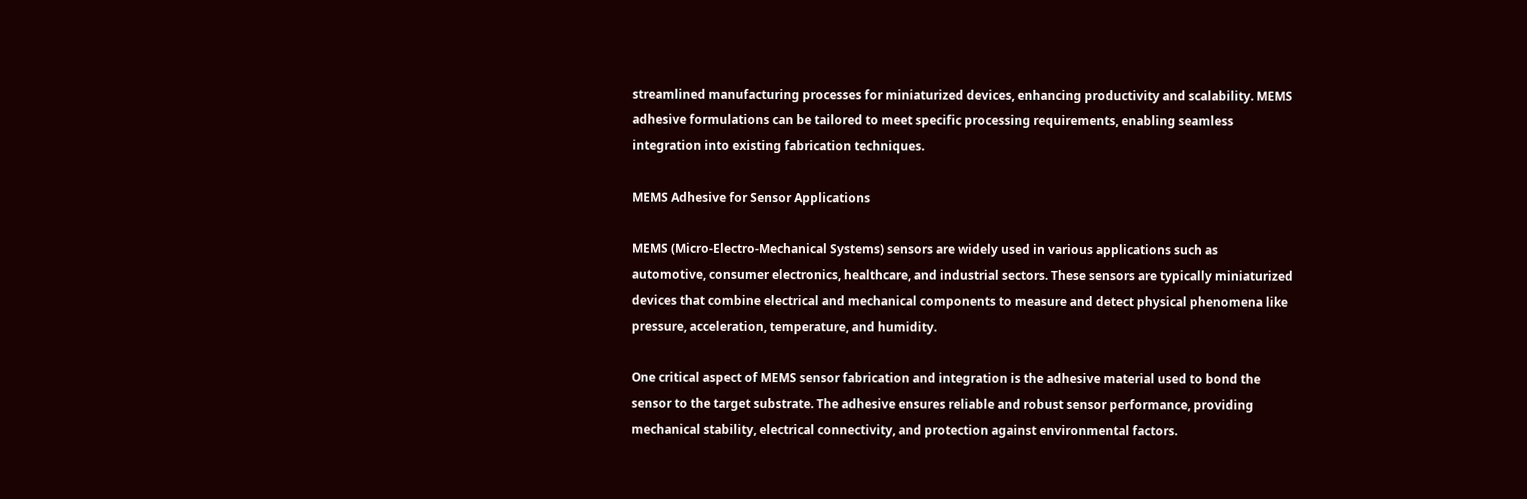streamlined manufacturing processes for miniaturized devices, enhancing productivity and scalability. MEMS adhesive formulations can be tailored to meet specific processing requirements, enabling seamless integration into existing fabrication techniques.

MEMS Adhesive for Sensor Applications

MEMS (Micro-Electro-Mechanical Systems) sensors are widely used in various applications such as automotive, consumer electronics, healthcare, and industrial sectors. These sensors are typically miniaturized devices that combine electrical and mechanical components to measure and detect physical phenomena like pressure, acceleration, temperature, and humidity.

One critical aspect of MEMS sensor fabrication and integration is the adhesive material used to bond the sensor to the target substrate. The adhesive ensures reliable and robust sensor performance, providing mechanical stability, electrical connectivity, and protection against environmental factors.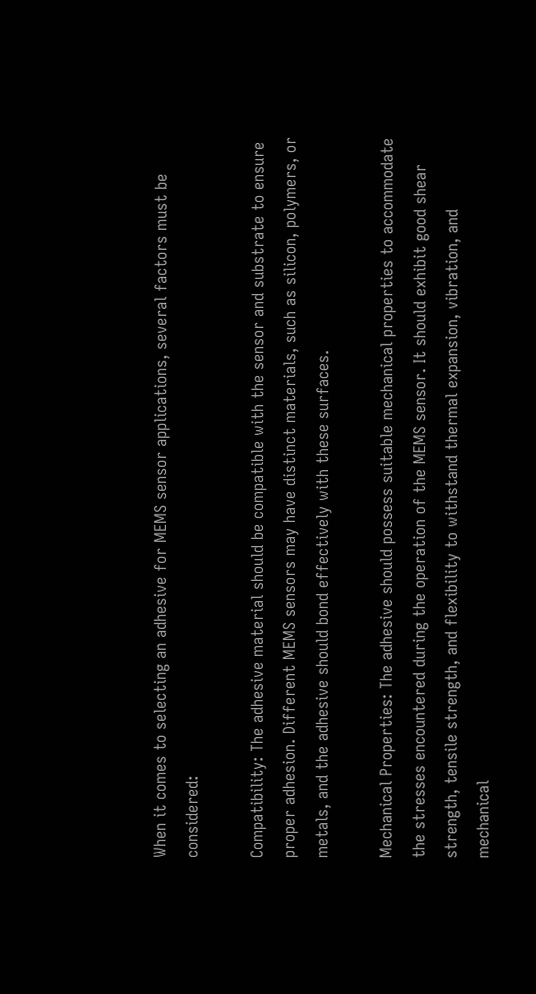When it comes to selecting an adhesive for MEMS sensor applications, several factors must be considered:

Compatibility: The adhesive material should be compatible with the sensor and substrate to ensure proper adhesion. Different MEMS sensors may have distinct materials, such as silicon, polymers, or metals, and the adhesive should bond effectively with these surfaces.

Mechanical Properties: The adhesive should possess suitable mechanical properties to accommodate the stresses encountered during the operation of the MEMS sensor. It should exhibit good shear strength, tensile strength, and flexibility to withstand thermal expansion, vibration, and mechanical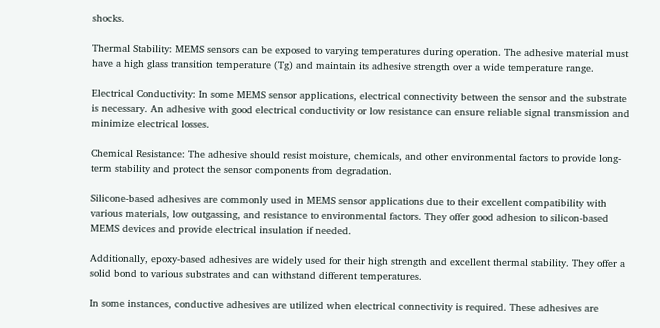shocks.

Thermal Stability: MEMS sensors can be exposed to varying temperatures during operation. The adhesive material must have a high glass transition temperature (Tg) and maintain its adhesive strength over a wide temperature range.

Electrical Conductivity: In some MEMS sensor applications, electrical connectivity between the sensor and the substrate is necessary. An adhesive with good electrical conductivity or low resistance can ensure reliable signal transmission and minimize electrical losses.

Chemical Resistance: The adhesive should resist moisture, chemicals, and other environmental factors to provide long-term stability and protect the sensor components from degradation.

Silicone-based adhesives are commonly used in MEMS sensor applications due to their excellent compatibility with various materials, low outgassing, and resistance to environmental factors. They offer good adhesion to silicon-based MEMS devices and provide electrical insulation if needed.

Additionally, epoxy-based adhesives are widely used for their high strength and excellent thermal stability. They offer a solid bond to various substrates and can withstand different temperatures.

In some instances, conductive adhesives are utilized when electrical connectivity is required. These adhesives are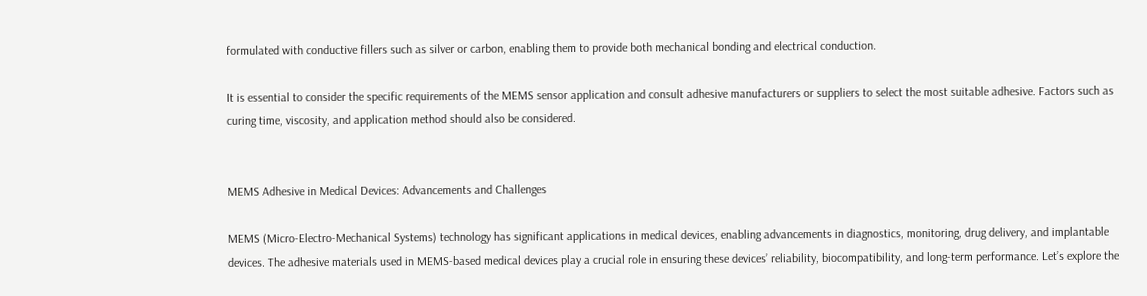formulated with conductive fillers such as silver or carbon, enabling them to provide both mechanical bonding and electrical conduction.

It is essential to consider the specific requirements of the MEMS sensor application and consult adhesive manufacturers or suppliers to select the most suitable adhesive. Factors such as curing time, viscosity, and application method should also be considered.


MEMS Adhesive in Medical Devices: Advancements and Challenges

MEMS (Micro-Electro-Mechanical Systems) technology has significant applications in medical devices, enabling advancements in diagnostics, monitoring, drug delivery, and implantable devices. The adhesive materials used in MEMS-based medical devices play a crucial role in ensuring these devices’ reliability, biocompatibility, and long-term performance. Let’s explore the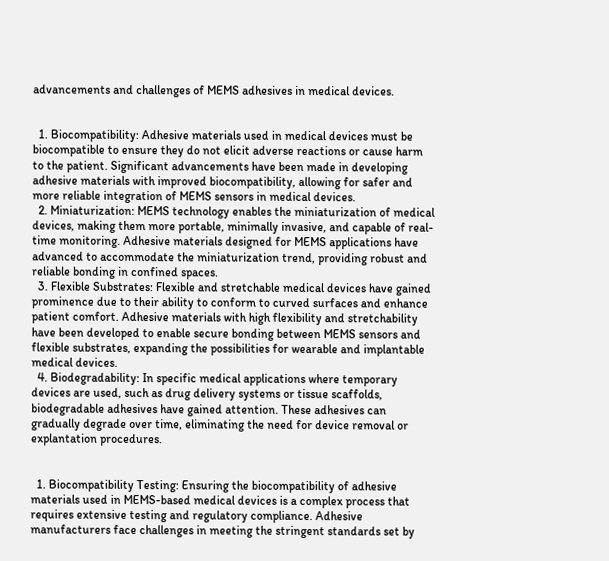advancements and challenges of MEMS adhesives in medical devices.


  1. Biocompatibility: Adhesive materials used in medical devices must be biocompatible to ensure they do not elicit adverse reactions or cause harm to the patient. Significant advancements have been made in developing adhesive materials with improved biocompatibility, allowing for safer and more reliable integration of MEMS sensors in medical devices.
  2. Miniaturization: MEMS technology enables the miniaturization of medical devices, making them more portable, minimally invasive, and capable of real-time monitoring. Adhesive materials designed for MEMS applications have advanced to accommodate the miniaturization trend, providing robust and reliable bonding in confined spaces.
  3. Flexible Substrates: Flexible and stretchable medical devices have gained prominence due to their ability to conform to curved surfaces and enhance patient comfort. Adhesive materials with high flexibility and stretchability have been developed to enable secure bonding between MEMS sensors and flexible substrates, expanding the possibilities for wearable and implantable medical devices.
  4. Biodegradability: In specific medical applications where temporary devices are used, such as drug delivery systems or tissue scaffolds, biodegradable adhesives have gained attention. These adhesives can gradually degrade over time, eliminating the need for device removal or explantation procedures.


  1. Biocompatibility Testing: Ensuring the biocompatibility of adhesive materials used in MEMS-based medical devices is a complex process that requires extensive testing and regulatory compliance. Adhesive manufacturers face challenges in meeting the stringent standards set by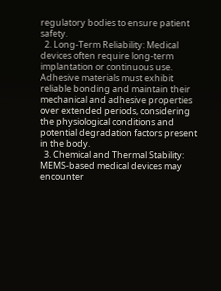regulatory bodies to ensure patient safety.
  2. Long-Term Reliability: Medical devices often require long-term implantation or continuous use. Adhesive materials must exhibit reliable bonding and maintain their mechanical and adhesive properties over extended periods, considering the physiological conditions and potential degradation factors present in the body.
  3. Chemical and Thermal Stability: MEMS-based medical devices may encounter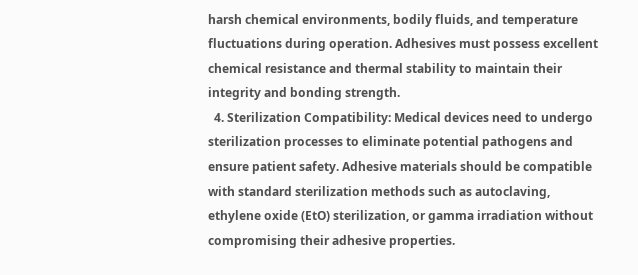harsh chemical environments, bodily fluids, and temperature fluctuations during operation. Adhesives must possess excellent chemical resistance and thermal stability to maintain their integrity and bonding strength.
  4. Sterilization Compatibility: Medical devices need to undergo sterilization processes to eliminate potential pathogens and ensure patient safety. Adhesive materials should be compatible with standard sterilization methods such as autoclaving, ethylene oxide (EtO) sterilization, or gamma irradiation without compromising their adhesive properties.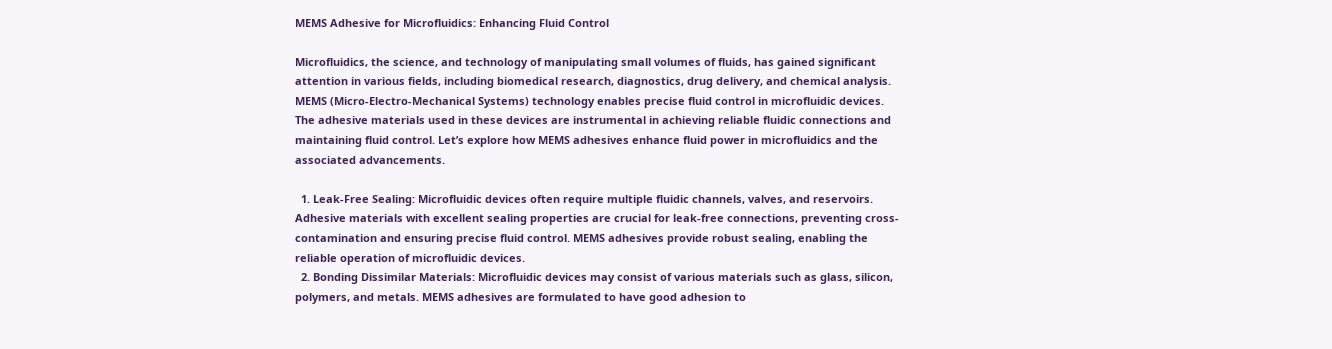MEMS Adhesive for Microfluidics: Enhancing Fluid Control

Microfluidics, the science, and technology of manipulating small volumes of fluids, has gained significant attention in various fields, including biomedical research, diagnostics, drug delivery, and chemical analysis. MEMS (Micro-Electro-Mechanical Systems) technology enables precise fluid control in microfluidic devices. The adhesive materials used in these devices are instrumental in achieving reliable fluidic connections and maintaining fluid control. Let’s explore how MEMS adhesives enhance fluid power in microfluidics and the associated advancements.

  1. Leak-Free Sealing: Microfluidic devices often require multiple fluidic channels, valves, and reservoirs. Adhesive materials with excellent sealing properties are crucial for leak-free connections, preventing cross-contamination and ensuring precise fluid control. MEMS adhesives provide robust sealing, enabling the reliable operation of microfluidic devices.
  2. Bonding Dissimilar Materials: Microfluidic devices may consist of various materials such as glass, silicon, polymers, and metals. MEMS adhesives are formulated to have good adhesion to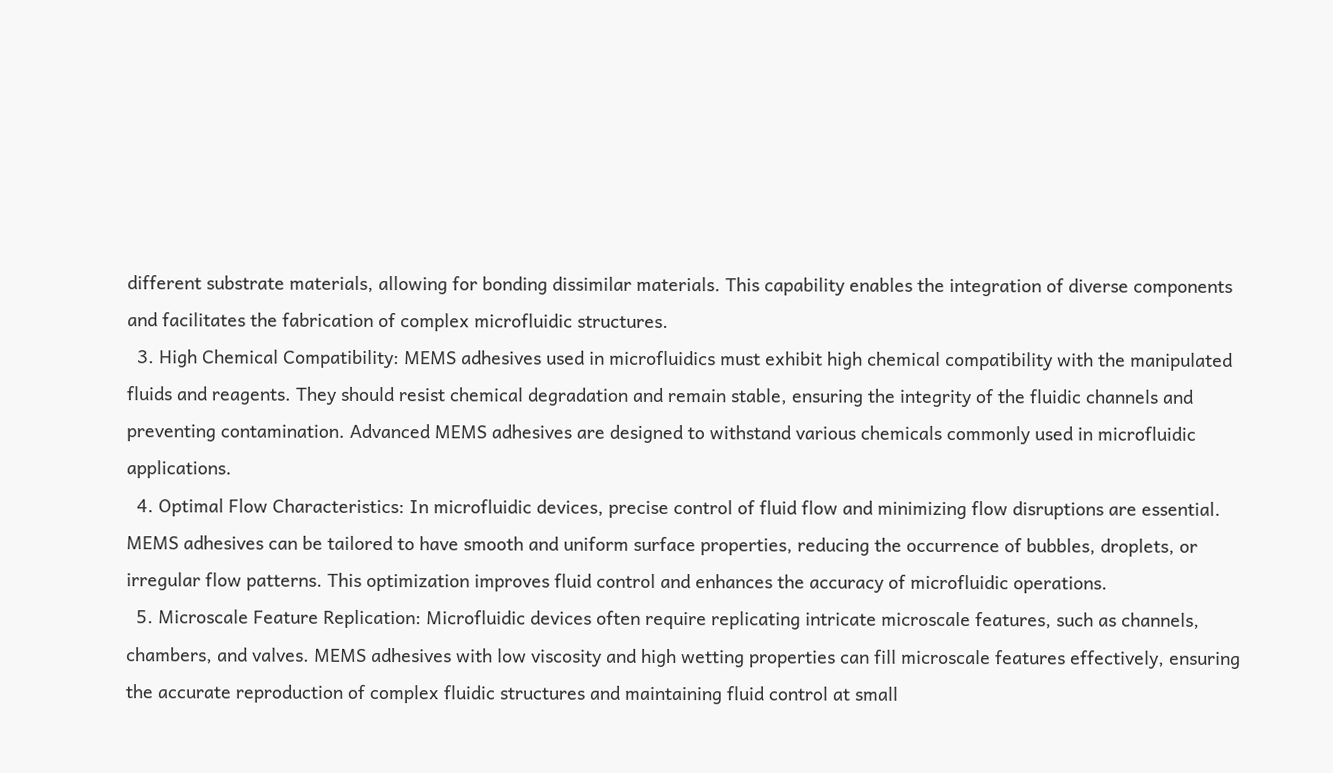different substrate materials, allowing for bonding dissimilar materials. This capability enables the integration of diverse components and facilitates the fabrication of complex microfluidic structures.
  3. High Chemical Compatibility: MEMS adhesives used in microfluidics must exhibit high chemical compatibility with the manipulated fluids and reagents. They should resist chemical degradation and remain stable, ensuring the integrity of the fluidic channels and preventing contamination. Advanced MEMS adhesives are designed to withstand various chemicals commonly used in microfluidic applications.
  4. Optimal Flow Characteristics: In microfluidic devices, precise control of fluid flow and minimizing flow disruptions are essential. MEMS adhesives can be tailored to have smooth and uniform surface properties, reducing the occurrence of bubbles, droplets, or irregular flow patterns. This optimization improves fluid control and enhances the accuracy of microfluidic operations.
  5. Microscale Feature Replication: Microfluidic devices often require replicating intricate microscale features, such as channels, chambers, and valves. MEMS adhesives with low viscosity and high wetting properties can fill microscale features effectively, ensuring the accurate reproduction of complex fluidic structures and maintaining fluid control at small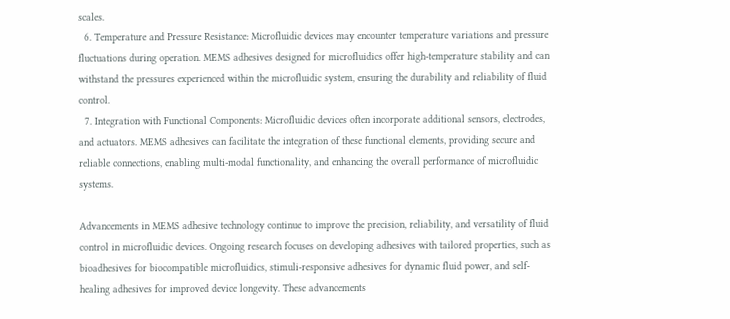scales.
  6. Temperature and Pressure Resistance: Microfluidic devices may encounter temperature variations and pressure fluctuations during operation. MEMS adhesives designed for microfluidics offer high-temperature stability and can withstand the pressures experienced within the microfluidic system, ensuring the durability and reliability of fluid control.
  7. Integration with Functional Components: Microfluidic devices often incorporate additional sensors, electrodes, and actuators. MEMS adhesives can facilitate the integration of these functional elements, providing secure and reliable connections, enabling multi-modal functionality, and enhancing the overall performance of microfluidic systems.

Advancements in MEMS adhesive technology continue to improve the precision, reliability, and versatility of fluid control in microfluidic devices. Ongoing research focuses on developing adhesives with tailored properties, such as bioadhesives for biocompatible microfluidics, stimuli-responsive adhesives for dynamic fluid power, and self-healing adhesives for improved device longevity. These advancements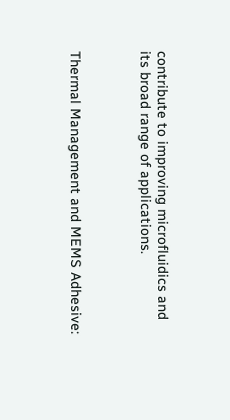contribute to improving microfluidics and its broad range of applications.



Thermal Management and MEMS Adhesive: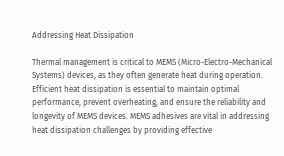Addressing Heat Dissipation

Thermal management is critical to MEMS (Micro-Electro-Mechanical Systems) devices, as they often generate heat during operation. Efficient heat dissipation is essential to maintain optimal performance, prevent overheating, and ensure the reliability and longevity of MEMS devices. MEMS adhesives are vital in addressing heat dissipation challenges by providing effective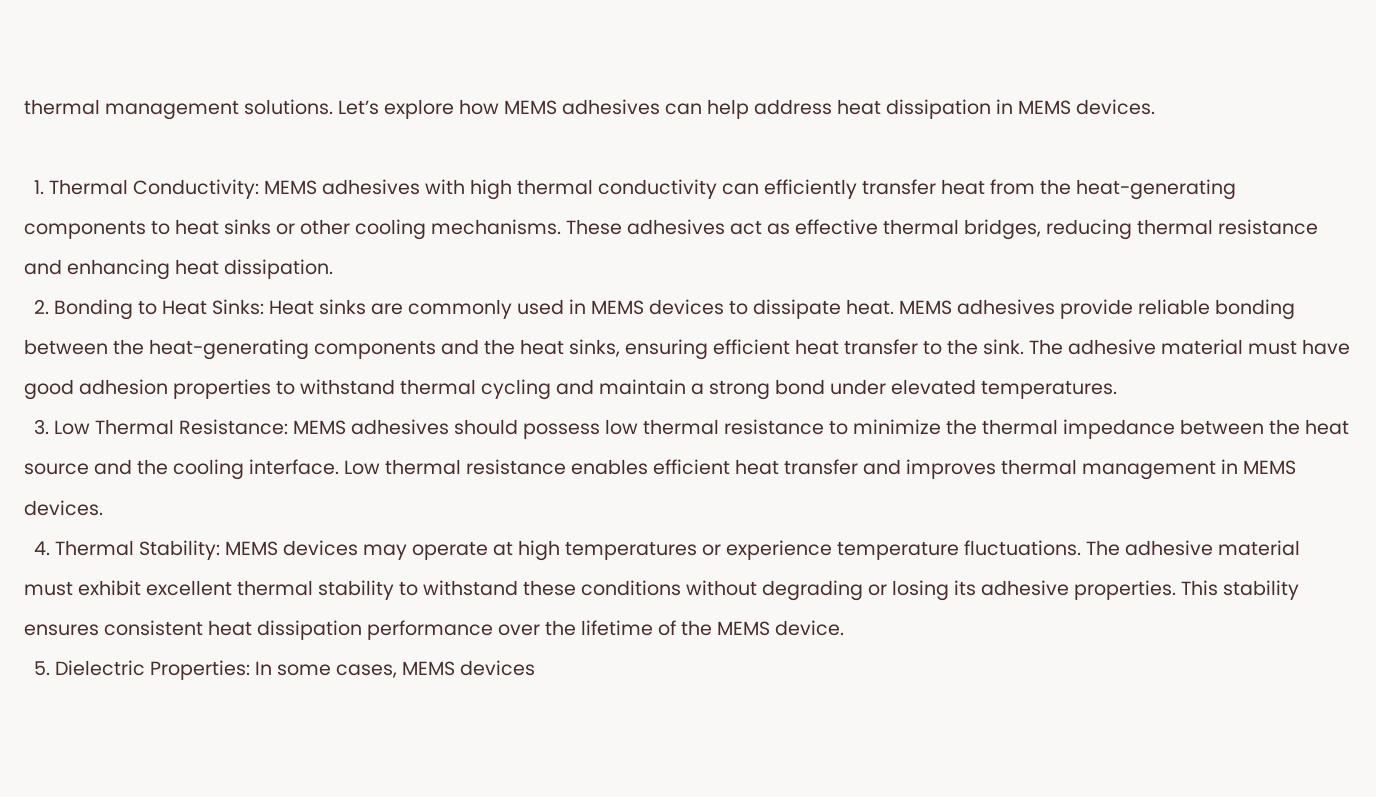thermal management solutions. Let’s explore how MEMS adhesives can help address heat dissipation in MEMS devices.

  1. Thermal Conductivity: MEMS adhesives with high thermal conductivity can efficiently transfer heat from the heat-generating components to heat sinks or other cooling mechanisms. These adhesives act as effective thermal bridges, reducing thermal resistance and enhancing heat dissipation.
  2. Bonding to Heat Sinks: Heat sinks are commonly used in MEMS devices to dissipate heat. MEMS adhesives provide reliable bonding between the heat-generating components and the heat sinks, ensuring efficient heat transfer to the sink. The adhesive material must have good adhesion properties to withstand thermal cycling and maintain a strong bond under elevated temperatures.
  3. Low Thermal Resistance: MEMS adhesives should possess low thermal resistance to minimize the thermal impedance between the heat source and the cooling interface. Low thermal resistance enables efficient heat transfer and improves thermal management in MEMS devices.
  4. Thermal Stability: MEMS devices may operate at high temperatures or experience temperature fluctuations. The adhesive material must exhibit excellent thermal stability to withstand these conditions without degrading or losing its adhesive properties. This stability ensures consistent heat dissipation performance over the lifetime of the MEMS device.
  5. Dielectric Properties: In some cases, MEMS devices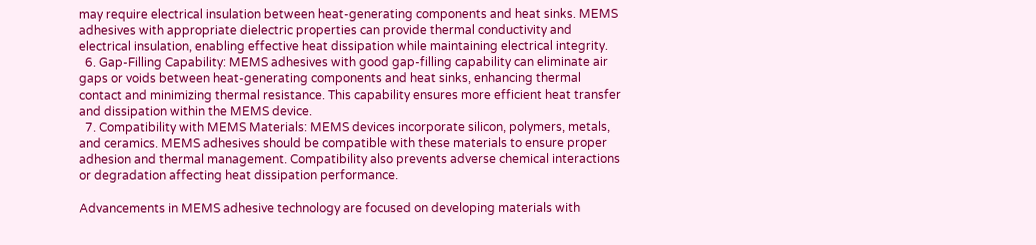may require electrical insulation between heat-generating components and heat sinks. MEMS adhesives with appropriate dielectric properties can provide thermal conductivity and electrical insulation, enabling effective heat dissipation while maintaining electrical integrity.
  6. Gap-Filling Capability: MEMS adhesives with good gap-filling capability can eliminate air gaps or voids between heat-generating components and heat sinks, enhancing thermal contact and minimizing thermal resistance. This capability ensures more efficient heat transfer and dissipation within the MEMS device.
  7. Compatibility with MEMS Materials: MEMS devices incorporate silicon, polymers, metals, and ceramics. MEMS adhesives should be compatible with these materials to ensure proper adhesion and thermal management. Compatibility also prevents adverse chemical interactions or degradation affecting heat dissipation performance.

Advancements in MEMS adhesive technology are focused on developing materials with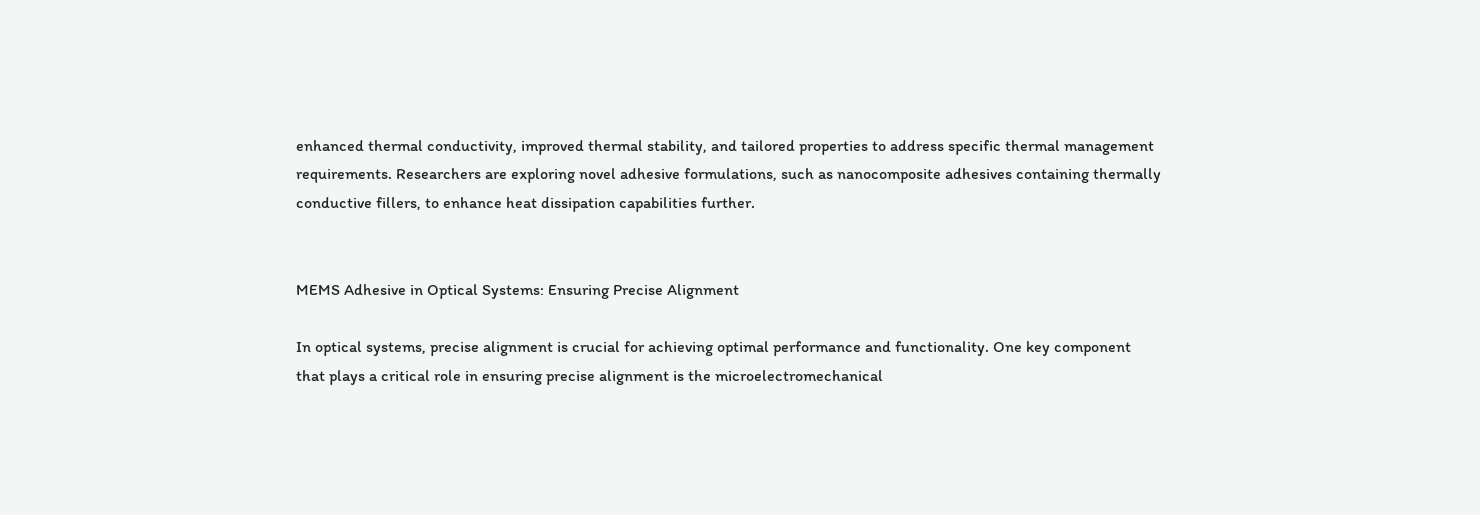enhanced thermal conductivity, improved thermal stability, and tailored properties to address specific thermal management requirements. Researchers are exploring novel adhesive formulations, such as nanocomposite adhesives containing thermally conductive fillers, to enhance heat dissipation capabilities further.


MEMS Adhesive in Optical Systems: Ensuring Precise Alignment

In optical systems, precise alignment is crucial for achieving optimal performance and functionality. One key component that plays a critical role in ensuring precise alignment is the microelectromechanical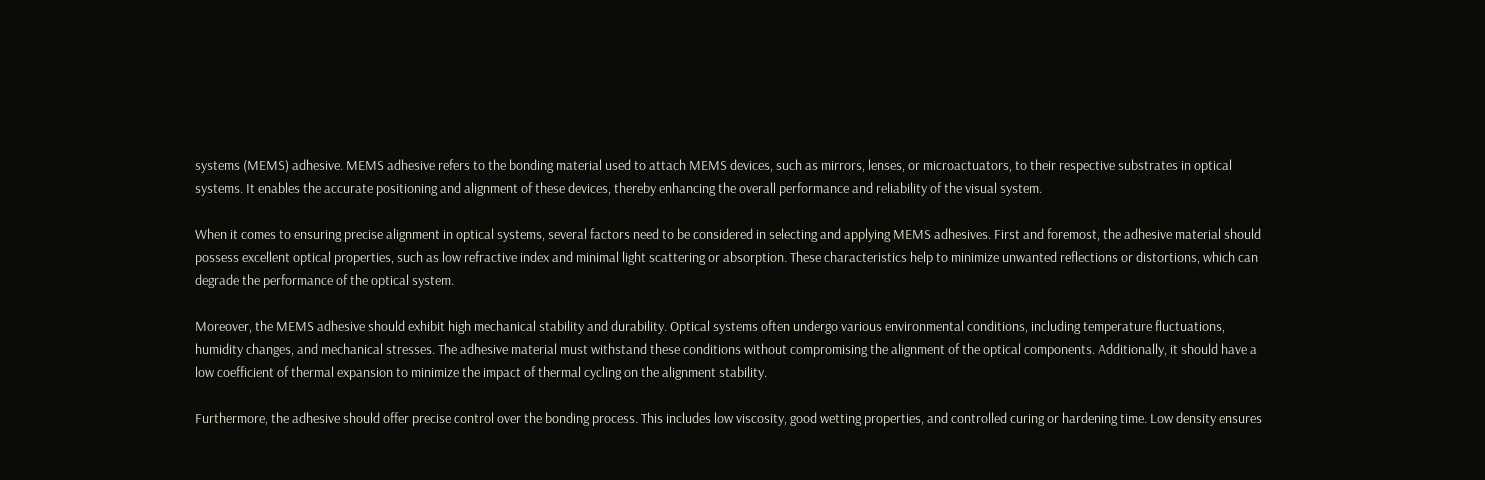systems (MEMS) adhesive. MEMS adhesive refers to the bonding material used to attach MEMS devices, such as mirrors, lenses, or microactuators, to their respective substrates in optical systems. It enables the accurate positioning and alignment of these devices, thereby enhancing the overall performance and reliability of the visual system.

When it comes to ensuring precise alignment in optical systems, several factors need to be considered in selecting and applying MEMS adhesives. First and foremost, the adhesive material should possess excellent optical properties, such as low refractive index and minimal light scattering or absorption. These characteristics help to minimize unwanted reflections or distortions, which can degrade the performance of the optical system.

Moreover, the MEMS adhesive should exhibit high mechanical stability and durability. Optical systems often undergo various environmental conditions, including temperature fluctuations, humidity changes, and mechanical stresses. The adhesive material must withstand these conditions without compromising the alignment of the optical components. Additionally, it should have a low coefficient of thermal expansion to minimize the impact of thermal cycling on the alignment stability.

Furthermore, the adhesive should offer precise control over the bonding process. This includes low viscosity, good wetting properties, and controlled curing or hardening time. Low density ensures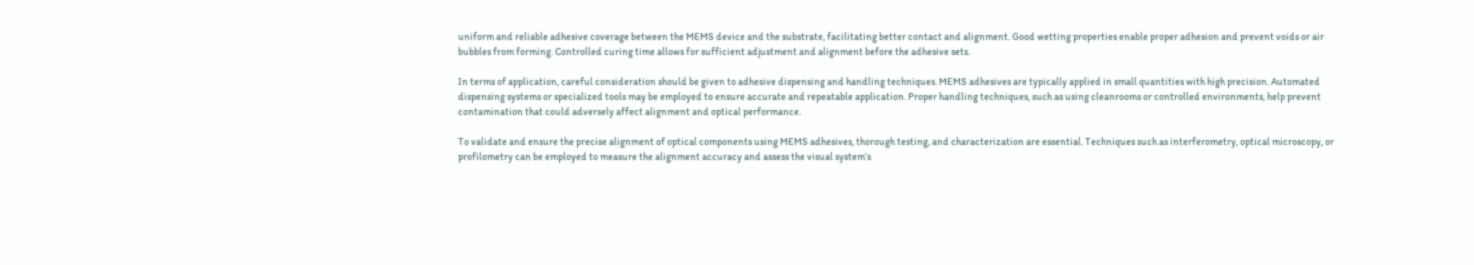uniform and reliable adhesive coverage between the MEMS device and the substrate, facilitating better contact and alignment. Good wetting properties enable proper adhesion and prevent voids or air bubbles from forming. Controlled curing time allows for sufficient adjustment and alignment before the adhesive sets.

In terms of application, careful consideration should be given to adhesive dispensing and handling techniques. MEMS adhesives are typically applied in small quantities with high precision. Automated dispensing systems or specialized tools may be employed to ensure accurate and repeatable application. Proper handling techniques, such as using cleanrooms or controlled environments, help prevent contamination that could adversely affect alignment and optical performance.

To validate and ensure the precise alignment of optical components using MEMS adhesives, thorough testing, and characterization are essential. Techniques such as interferometry, optical microscopy, or profilometry can be employed to measure the alignment accuracy and assess the visual system’s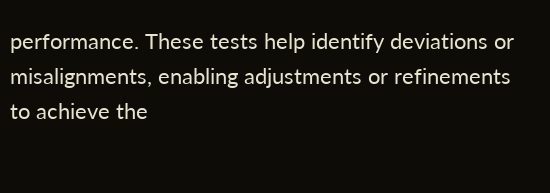performance. These tests help identify deviations or misalignments, enabling adjustments or refinements to achieve the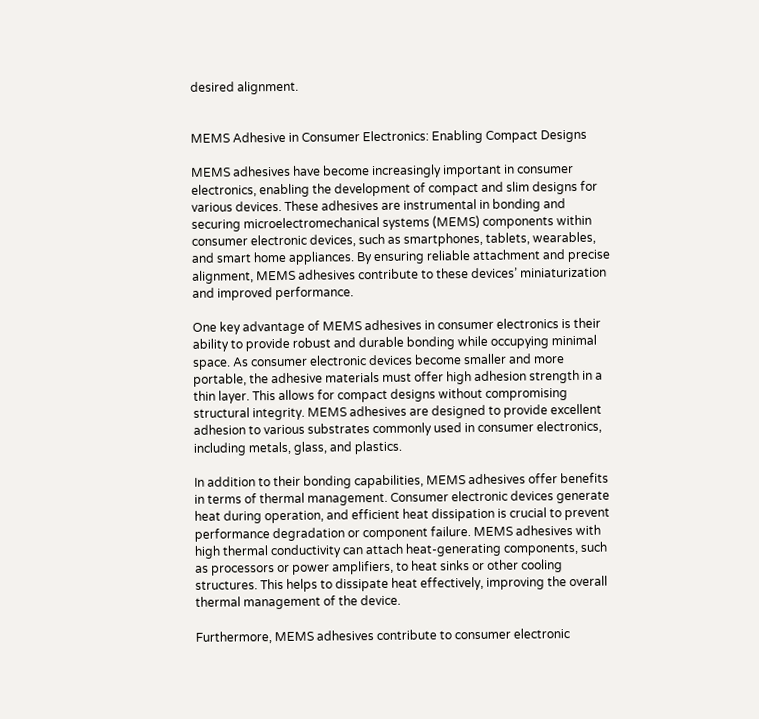desired alignment.


MEMS Adhesive in Consumer Electronics: Enabling Compact Designs

MEMS adhesives have become increasingly important in consumer electronics, enabling the development of compact and slim designs for various devices. These adhesives are instrumental in bonding and securing microelectromechanical systems (MEMS) components within consumer electronic devices, such as smartphones, tablets, wearables, and smart home appliances. By ensuring reliable attachment and precise alignment, MEMS adhesives contribute to these devices’ miniaturization and improved performance.

One key advantage of MEMS adhesives in consumer electronics is their ability to provide robust and durable bonding while occupying minimal space. As consumer electronic devices become smaller and more portable, the adhesive materials must offer high adhesion strength in a thin layer. This allows for compact designs without compromising structural integrity. MEMS adhesives are designed to provide excellent adhesion to various substrates commonly used in consumer electronics, including metals, glass, and plastics.

In addition to their bonding capabilities, MEMS adhesives offer benefits in terms of thermal management. Consumer electronic devices generate heat during operation, and efficient heat dissipation is crucial to prevent performance degradation or component failure. MEMS adhesives with high thermal conductivity can attach heat-generating components, such as processors or power amplifiers, to heat sinks or other cooling structures. This helps to dissipate heat effectively, improving the overall thermal management of the device.

Furthermore, MEMS adhesives contribute to consumer electronic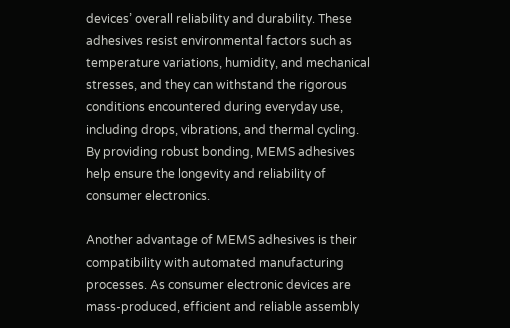devices’ overall reliability and durability. These adhesives resist environmental factors such as temperature variations, humidity, and mechanical stresses, and they can withstand the rigorous conditions encountered during everyday use, including drops, vibrations, and thermal cycling. By providing robust bonding, MEMS adhesives help ensure the longevity and reliability of consumer electronics.

Another advantage of MEMS adhesives is their compatibility with automated manufacturing processes. As consumer electronic devices are mass-produced, efficient and reliable assembly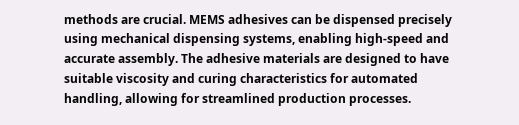methods are crucial. MEMS adhesives can be dispensed precisely using mechanical dispensing systems, enabling high-speed and accurate assembly. The adhesive materials are designed to have suitable viscosity and curing characteristics for automated handling, allowing for streamlined production processes.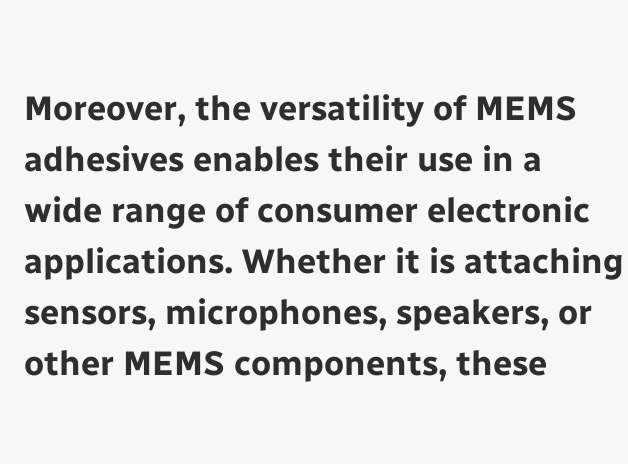Moreover, the versatility of MEMS adhesives enables their use in a wide range of consumer electronic applications. Whether it is attaching sensors, microphones, speakers, or other MEMS components, these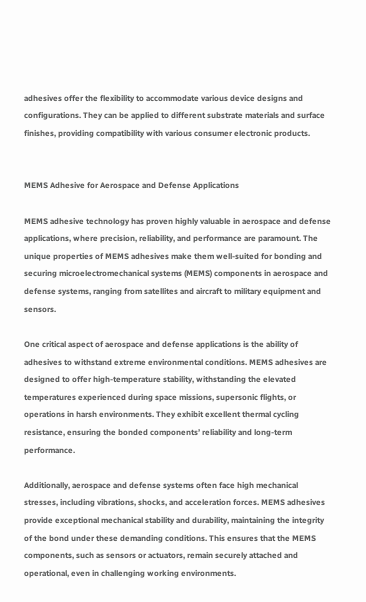adhesives offer the flexibility to accommodate various device designs and configurations. They can be applied to different substrate materials and surface finishes, providing compatibility with various consumer electronic products.


MEMS Adhesive for Aerospace and Defense Applications

MEMS adhesive technology has proven highly valuable in aerospace and defense applications, where precision, reliability, and performance are paramount. The unique properties of MEMS adhesives make them well-suited for bonding and securing microelectromechanical systems (MEMS) components in aerospace and defense systems, ranging from satellites and aircraft to military equipment and sensors.

One critical aspect of aerospace and defense applications is the ability of adhesives to withstand extreme environmental conditions. MEMS adhesives are designed to offer high-temperature stability, withstanding the elevated temperatures experienced during space missions, supersonic flights, or operations in harsh environments. They exhibit excellent thermal cycling resistance, ensuring the bonded components’ reliability and long-term performance.

Additionally, aerospace and defense systems often face high mechanical stresses, including vibrations, shocks, and acceleration forces. MEMS adhesives provide exceptional mechanical stability and durability, maintaining the integrity of the bond under these demanding conditions. This ensures that the MEMS components, such as sensors or actuators, remain securely attached and operational, even in challenging working environments.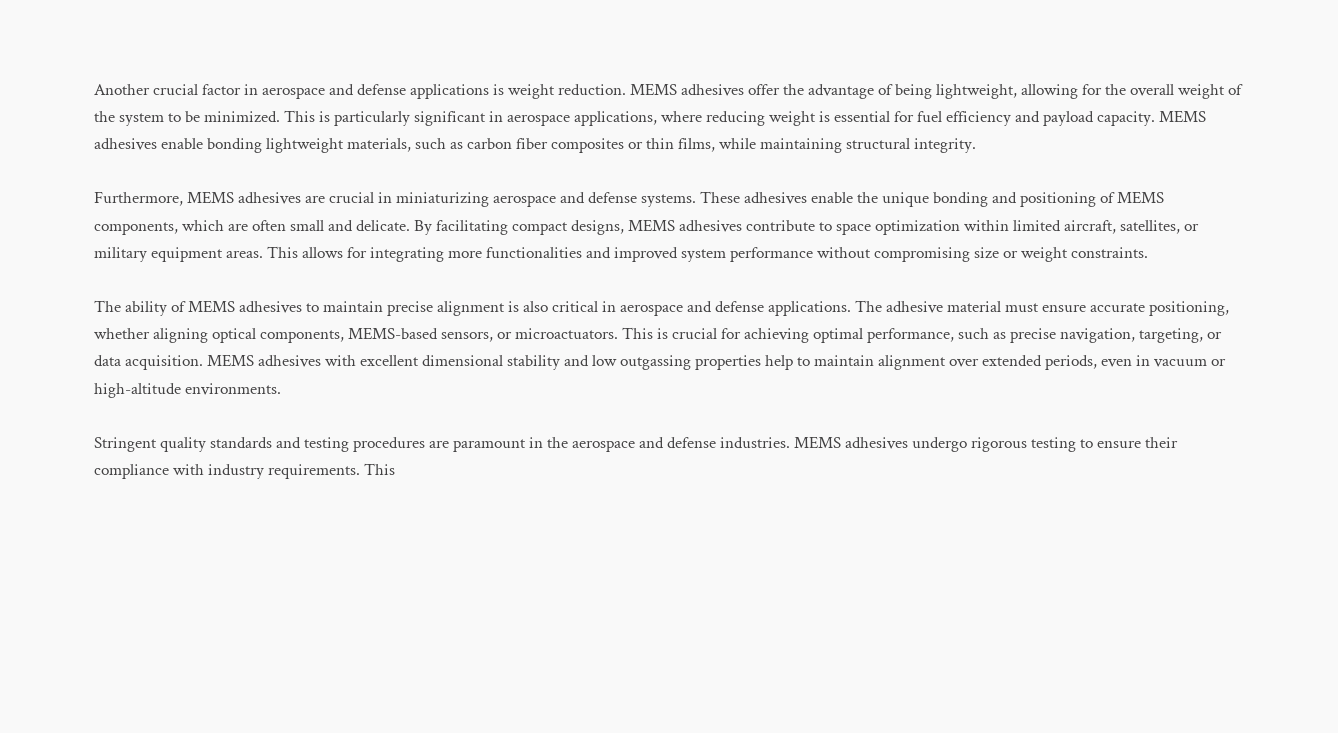Another crucial factor in aerospace and defense applications is weight reduction. MEMS adhesives offer the advantage of being lightweight, allowing for the overall weight of the system to be minimized. This is particularly significant in aerospace applications, where reducing weight is essential for fuel efficiency and payload capacity. MEMS adhesives enable bonding lightweight materials, such as carbon fiber composites or thin films, while maintaining structural integrity.

Furthermore, MEMS adhesives are crucial in miniaturizing aerospace and defense systems. These adhesives enable the unique bonding and positioning of MEMS components, which are often small and delicate. By facilitating compact designs, MEMS adhesives contribute to space optimization within limited aircraft, satellites, or military equipment areas. This allows for integrating more functionalities and improved system performance without compromising size or weight constraints.

The ability of MEMS adhesives to maintain precise alignment is also critical in aerospace and defense applications. The adhesive material must ensure accurate positioning, whether aligning optical components, MEMS-based sensors, or microactuators. This is crucial for achieving optimal performance, such as precise navigation, targeting, or data acquisition. MEMS adhesives with excellent dimensional stability and low outgassing properties help to maintain alignment over extended periods, even in vacuum or high-altitude environments.

Stringent quality standards and testing procedures are paramount in the aerospace and defense industries. MEMS adhesives undergo rigorous testing to ensure their compliance with industry requirements. This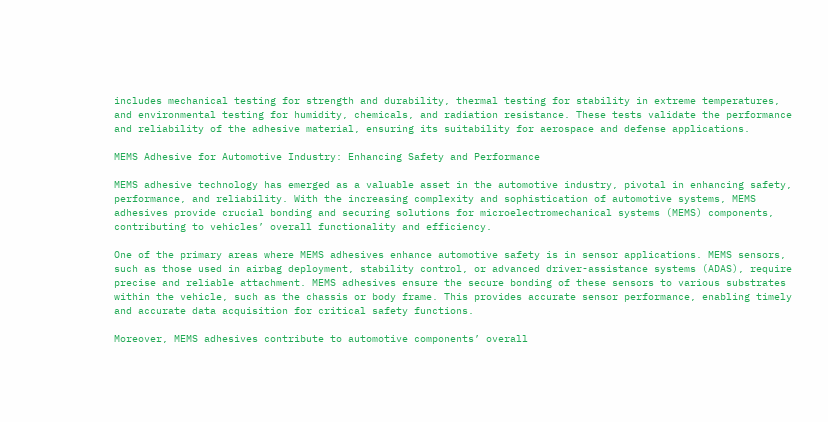includes mechanical testing for strength and durability, thermal testing for stability in extreme temperatures, and environmental testing for humidity, chemicals, and radiation resistance. These tests validate the performance and reliability of the adhesive material, ensuring its suitability for aerospace and defense applications.

MEMS Adhesive for Automotive Industry: Enhancing Safety and Performance

MEMS adhesive technology has emerged as a valuable asset in the automotive industry, pivotal in enhancing safety, performance, and reliability. With the increasing complexity and sophistication of automotive systems, MEMS adhesives provide crucial bonding and securing solutions for microelectromechanical systems (MEMS) components, contributing to vehicles’ overall functionality and efficiency.

One of the primary areas where MEMS adhesives enhance automotive safety is in sensor applications. MEMS sensors, such as those used in airbag deployment, stability control, or advanced driver-assistance systems (ADAS), require precise and reliable attachment. MEMS adhesives ensure the secure bonding of these sensors to various substrates within the vehicle, such as the chassis or body frame. This provides accurate sensor performance, enabling timely and accurate data acquisition for critical safety functions.

Moreover, MEMS adhesives contribute to automotive components’ overall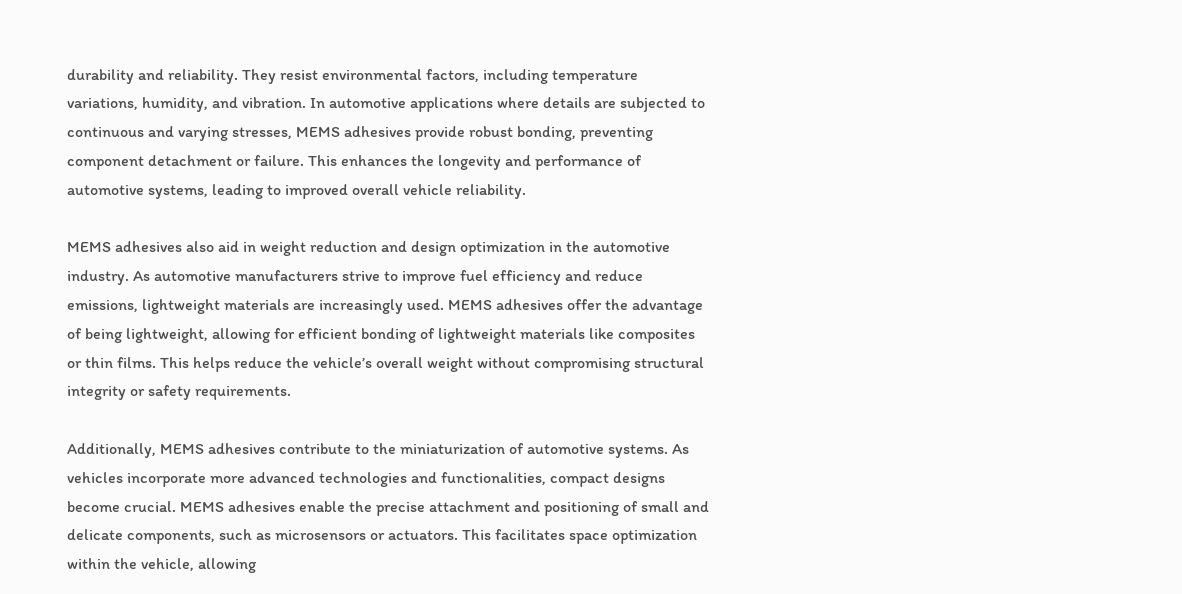durability and reliability. They resist environmental factors, including temperature variations, humidity, and vibration. In automotive applications where details are subjected to continuous and varying stresses, MEMS adhesives provide robust bonding, preventing component detachment or failure. This enhances the longevity and performance of automotive systems, leading to improved overall vehicle reliability.

MEMS adhesives also aid in weight reduction and design optimization in the automotive industry. As automotive manufacturers strive to improve fuel efficiency and reduce emissions, lightweight materials are increasingly used. MEMS adhesives offer the advantage of being lightweight, allowing for efficient bonding of lightweight materials like composites or thin films. This helps reduce the vehicle’s overall weight without compromising structural integrity or safety requirements.

Additionally, MEMS adhesives contribute to the miniaturization of automotive systems. As vehicles incorporate more advanced technologies and functionalities, compact designs become crucial. MEMS adhesives enable the precise attachment and positioning of small and delicate components, such as microsensors or actuators. This facilitates space optimization within the vehicle, allowing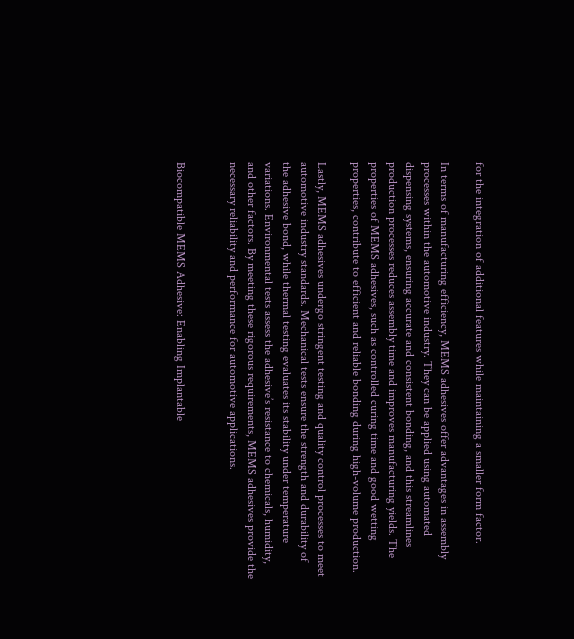for the integration of additional features while maintaining a smaller form factor.

In terms of manufacturing efficiency, MEMS adhesives offer advantages in assembly processes within the automotive industry. They can be applied using automated dispensing systems, ensuring accurate and consistent bonding, and this streamlines production processes reduces assembly time and improves manufacturing yields. The properties of MEMS adhesives, such as controlled curing time and good wetting properties, contribute to efficient and reliable bonding during high-volume production.

Lastly, MEMS adhesives undergo stringent testing and quality control processes to meet automotive industry standards. Mechanical tests ensure the strength and durability of the adhesive bond, while thermal testing evaluates its stability under temperature variations. Environmental tests assess the adhesive’s resistance to chemicals, humidity, and other factors. By meeting these rigorous requirements, MEMS adhesives provide the necessary reliability and performance for automotive applications.


Biocompatible MEMS Adhesive: Enabling Implantable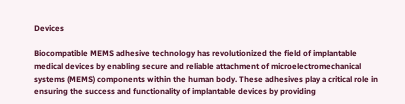Devices

Biocompatible MEMS adhesive technology has revolutionized the field of implantable medical devices by enabling secure and reliable attachment of microelectromechanical systems (MEMS) components within the human body. These adhesives play a critical role in ensuring the success and functionality of implantable devices by providing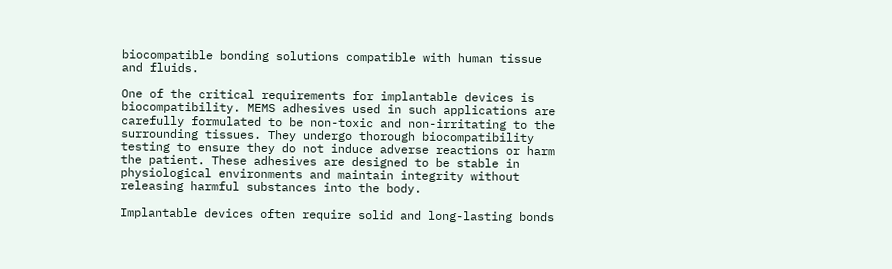biocompatible bonding solutions compatible with human tissue and fluids.

One of the critical requirements for implantable devices is biocompatibility. MEMS adhesives used in such applications are carefully formulated to be non-toxic and non-irritating to the surrounding tissues. They undergo thorough biocompatibility testing to ensure they do not induce adverse reactions or harm the patient. These adhesives are designed to be stable in physiological environments and maintain integrity without releasing harmful substances into the body.

Implantable devices often require solid and long-lasting bonds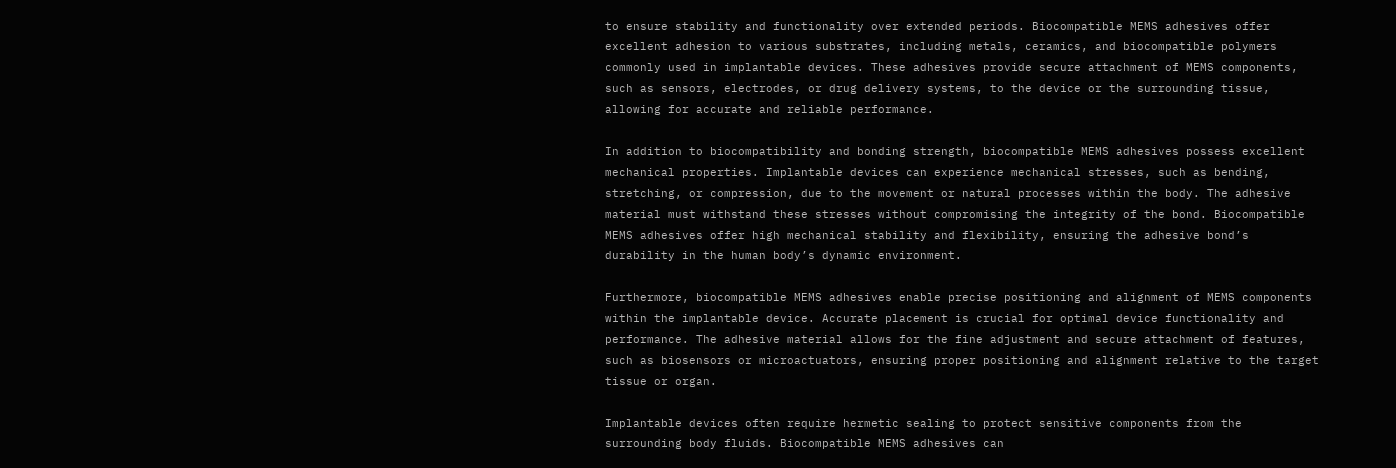to ensure stability and functionality over extended periods. Biocompatible MEMS adhesives offer excellent adhesion to various substrates, including metals, ceramics, and biocompatible polymers commonly used in implantable devices. These adhesives provide secure attachment of MEMS components, such as sensors, electrodes, or drug delivery systems, to the device or the surrounding tissue, allowing for accurate and reliable performance.

In addition to biocompatibility and bonding strength, biocompatible MEMS adhesives possess excellent mechanical properties. Implantable devices can experience mechanical stresses, such as bending, stretching, or compression, due to the movement or natural processes within the body. The adhesive material must withstand these stresses without compromising the integrity of the bond. Biocompatible MEMS adhesives offer high mechanical stability and flexibility, ensuring the adhesive bond’s durability in the human body’s dynamic environment.

Furthermore, biocompatible MEMS adhesives enable precise positioning and alignment of MEMS components within the implantable device. Accurate placement is crucial for optimal device functionality and performance. The adhesive material allows for the fine adjustment and secure attachment of features, such as biosensors or microactuators, ensuring proper positioning and alignment relative to the target tissue or organ.

Implantable devices often require hermetic sealing to protect sensitive components from the surrounding body fluids. Biocompatible MEMS adhesives can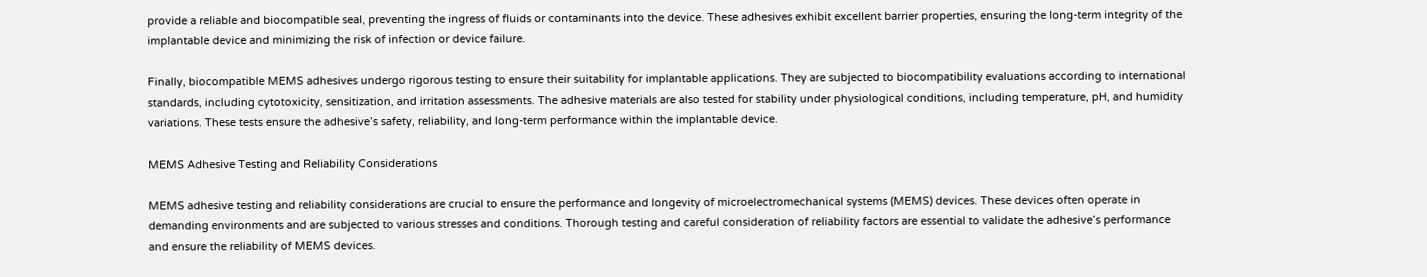provide a reliable and biocompatible seal, preventing the ingress of fluids or contaminants into the device. These adhesives exhibit excellent barrier properties, ensuring the long-term integrity of the implantable device and minimizing the risk of infection or device failure.

Finally, biocompatible MEMS adhesives undergo rigorous testing to ensure their suitability for implantable applications. They are subjected to biocompatibility evaluations according to international standards, including cytotoxicity, sensitization, and irritation assessments. The adhesive materials are also tested for stability under physiological conditions, including temperature, pH, and humidity variations. These tests ensure the adhesive’s safety, reliability, and long-term performance within the implantable device.

MEMS Adhesive Testing and Reliability Considerations

MEMS adhesive testing and reliability considerations are crucial to ensure the performance and longevity of microelectromechanical systems (MEMS) devices. These devices often operate in demanding environments and are subjected to various stresses and conditions. Thorough testing and careful consideration of reliability factors are essential to validate the adhesive’s performance and ensure the reliability of MEMS devices.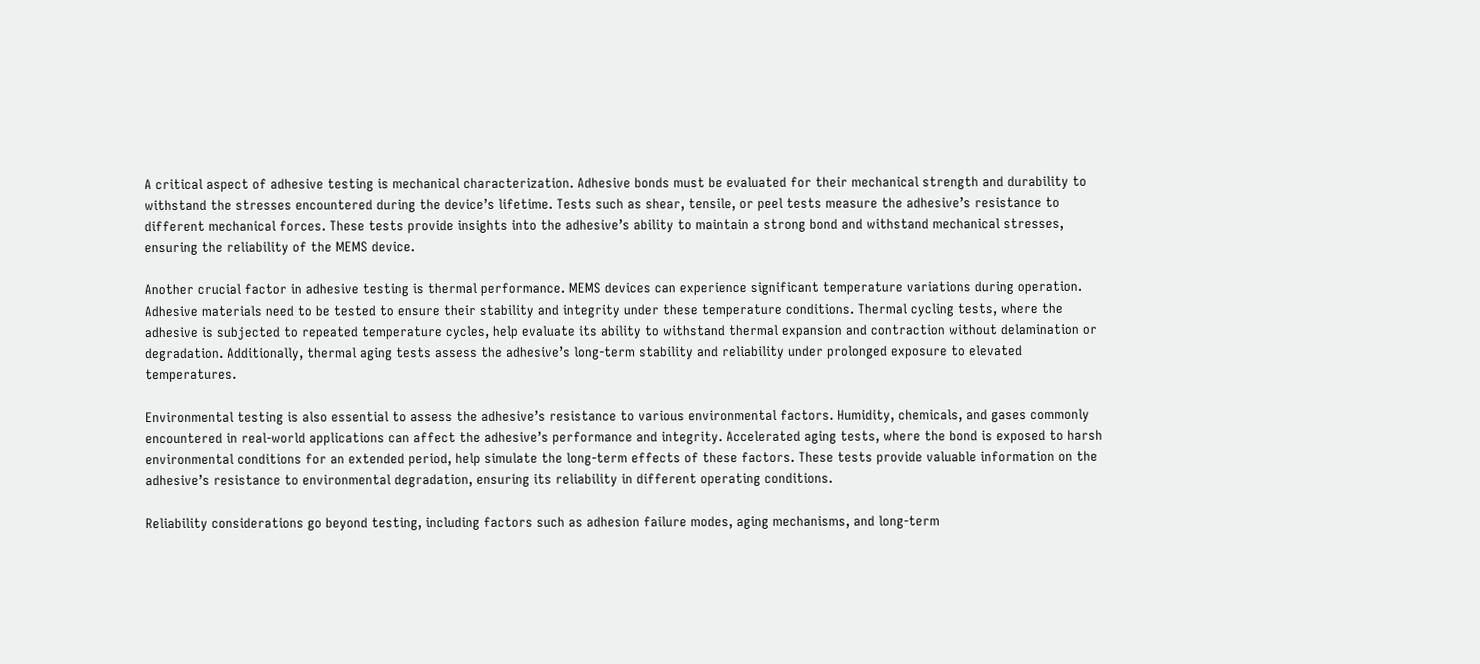A critical aspect of adhesive testing is mechanical characterization. Adhesive bonds must be evaluated for their mechanical strength and durability to withstand the stresses encountered during the device’s lifetime. Tests such as shear, tensile, or peel tests measure the adhesive’s resistance to different mechanical forces. These tests provide insights into the adhesive’s ability to maintain a strong bond and withstand mechanical stresses, ensuring the reliability of the MEMS device.

Another crucial factor in adhesive testing is thermal performance. MEMS devices can experience significant temperature variations during operation. Adhesive materials need to be tested to ensure their stability and integrity under these temperature conditions. Thermal cycling tests, where the adhesive is subjected to repeated temperature cycles, help evaluate its ability to withstand thermal expansion and contraction without delamination or degradation. Additionally, thermal aging tests assess the adhesive’s long-term stability and reliability under prolonged exposure to elevated temperatures.

Environmental testing is also essential to assess the adhesive’s resistance to various environmental factors. Humidity, chemicals, and gases commonly encountered in real-world applications can affect the adhesive’s performance and integrity. Accelerated aging tests, where the bond is exposed to harsh environmental conditions for an extended period, help simulate the long-term effects of these factors. These tests provide valuable information on the adhesive’s resistance to environmental degradation, ensuring its reliability in different operating conditions.

Reliability considerations go beyond testing, including factors such as adhesion failure modes, aging mechanisms, and long-term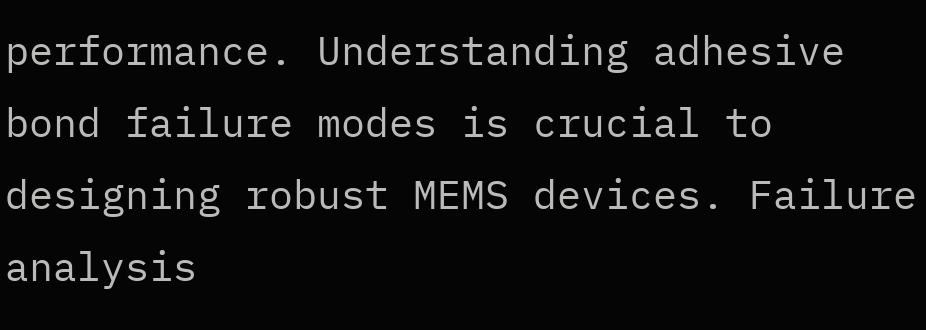performance. Understanding adhesive bond failure modes is crucial to designing robust MEMS devices. Failure analysis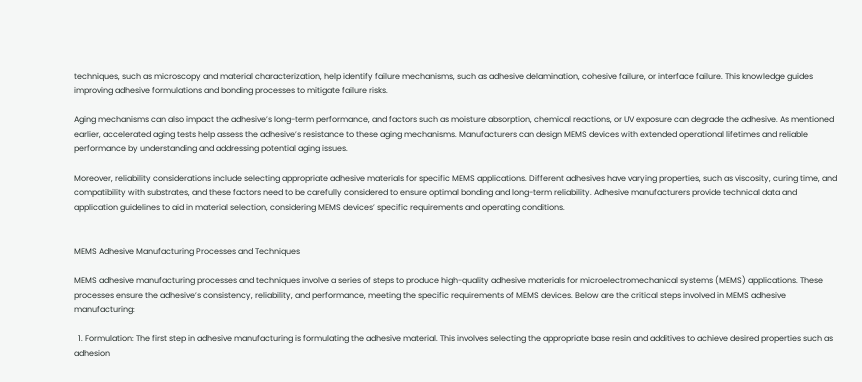techniques, such as microscopy and material characterization, help identify failure mechanisms, such as adhesive delamination, cohesive failure, or interface failure. This knowledge guides improving adhesive formulations and bonding processes to mitigate failure risks.

Aging mechanisms can also impact the adhesive’s long-term performance, and factors such as moisture absorption, chemical reactions, or UV exposure can degrade the adhesive. As mentioned earlier, accelerated aging tests help assess the adhesive’s resistance to these aging mechanisms. Manufacturers can design MEMS devices with extended operational lifetimes and reliable performance by understanding and addressing potential aging issues.

Moreover, reliability considerations include selecting appropriate adhesive materials for specific MEMS applications. Different adhesives have varying properties, such as viscosity, curing time, and compatibility with substrates, and these factors need to be carefully considered to ensure optimal bonding and long-term reliability. Adhesive manufacturers provide technical data and application guidelines to aid in material selection, considering MEMS devices’ specific requirements and operating conditions.


MEMS Adhesive Manufacturing Processes and Techniques

MEMS adhesive manufacturing processes and techniques involve a series of steps to produce high-quality adhesive materials for microelectromechanical systems (MEMS) applications. These processes ensure the adhesive’s consistency, reliability, and performance, meeting the specific requirements of MEMS devices. Below are the critical steps involved in MEMS adhesive manufacturing:

  1. Formulation: The first step in adhesive manufacturing is formulating the adhesive material. This involves selecting the appropriate base resin and additives to achieve desired properties such as adhesion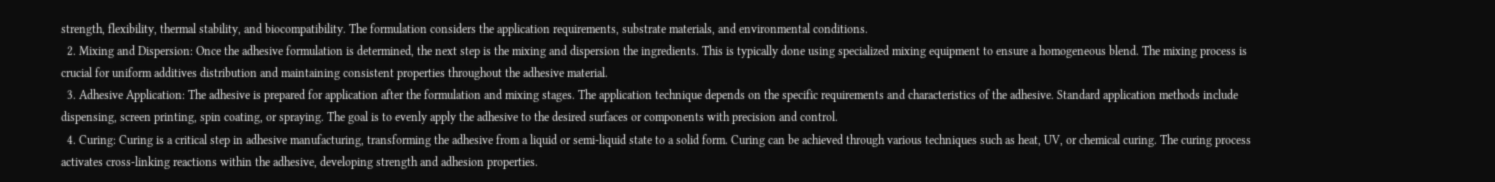strength, flexibility, thermal stability, and biocompatibility. The formulation considers the application requirements, substrate materials, and environmental conditions.
  2. Mixing and Dispersion: Once the adhesive formulation is determined, the next step is the mixing and dispersion the ingredients. This is typically done using specialized mixing equipment to ensure a homogeneous blend. The mixing process is crucial for uniform additives distribution and maintaining consistent properties throughout the adhesive material.
  3. Adhesive Application: The adhesive is prepared for application after the formulation and mixing stages. The application technique depends on the specific requirements and characteristics of the adhesive. Standard application methods include dispensing, screen printing, spin coating, or spraying. The goal is to evenly apply the adhesive to the desired surfaces or components with precision and control.
  4. Curing: Curing is a critical step in adhesive manufacturing, transforming the adhesive from a liquid or semi-liquid state to a solid form. Curing can be achieved through various techniques such as heat, UV, or chemical curing. The curing process activates cross-linking reactions within the adhesive, developing strength and adhesion properties.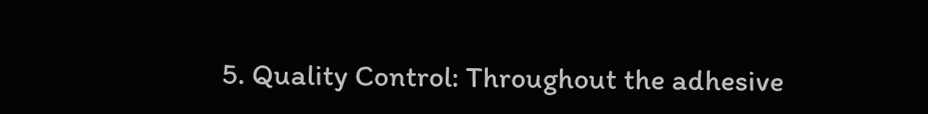5. Quality Control: Throughout the adhesive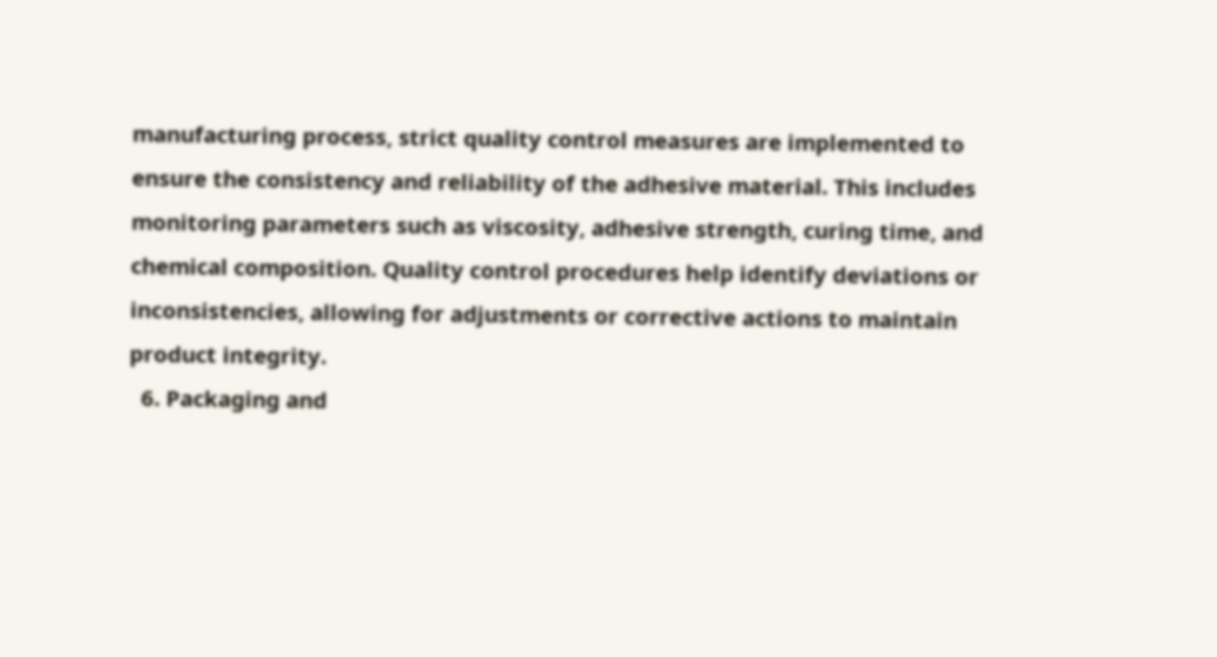manufacturing process, strict quality control measures are implemented to ensure the consistency and reliability of the adhesive material. This includes monitoring parameters such as viscosity, adhesive strength, curing time, and chemical composition. Quality control procedures help identify deviations or inconsistencies, allowing for adjustments or corrective actions to maintain product integrity.
  6. Packaging and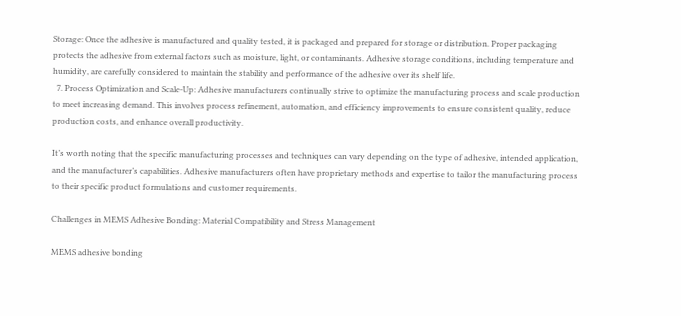Storage: Once the adhesive is manufactured and quality tested, it is packaged and prepared for storage or distribution. Proper packaging protects the adhesive from external factors such as moisture, light, or contaminants. Adhesive storage conditions, including temperature and humidity, are carefully considered to maintain the stability and performance of the adhesive over its shelf life.
  7. Process Optimization and Scale-Up: Adhesive manufacturers continually strive to optimize the manufacturing process and scale production to meet increasing demand. This involves process refinement, automation, and efficiency improvements to ensure consistent quality, reduce production costs, and enhance overall productivity.

It’s worth noting that the specific manufacturing processes and techniques can vary depending on the type of adhesive, intended application, and the manufacturer’s capabilities. Adhesive manufacturers often have proprietary methods and expertise to tailor the manufacturing process to their specific product formulations and customer requirements.

Challenges in MEMS Adhesive Bonding: Material Compatibility and Stress Management

MEMS adhesive bonding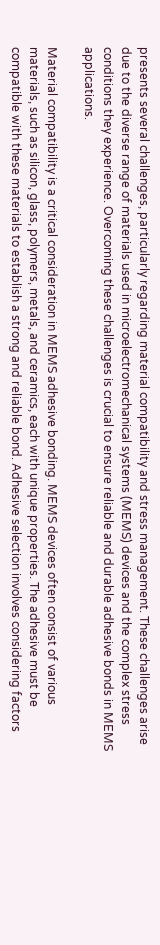presents several challenges, particularly regarding material compatibility and stress management. These challenges arise due to the diverse range of materials used in microelectromechanical systems (MEMS) devices and the complex stress conditions they experience. Overcoming these challenges is crucial to ensure reliable and durable adhesive bonds in MEMS applications.

Material compatibility is a critical consideration in MEMS adhesive bonding. MEMS devices often consist of various materials, such as silicon, glass, polymers, metals, and ceramics, each with unique properties. The adhesive must be compatible with these materials to establish a strong and reliable bond. Adhesive selection involves considering factors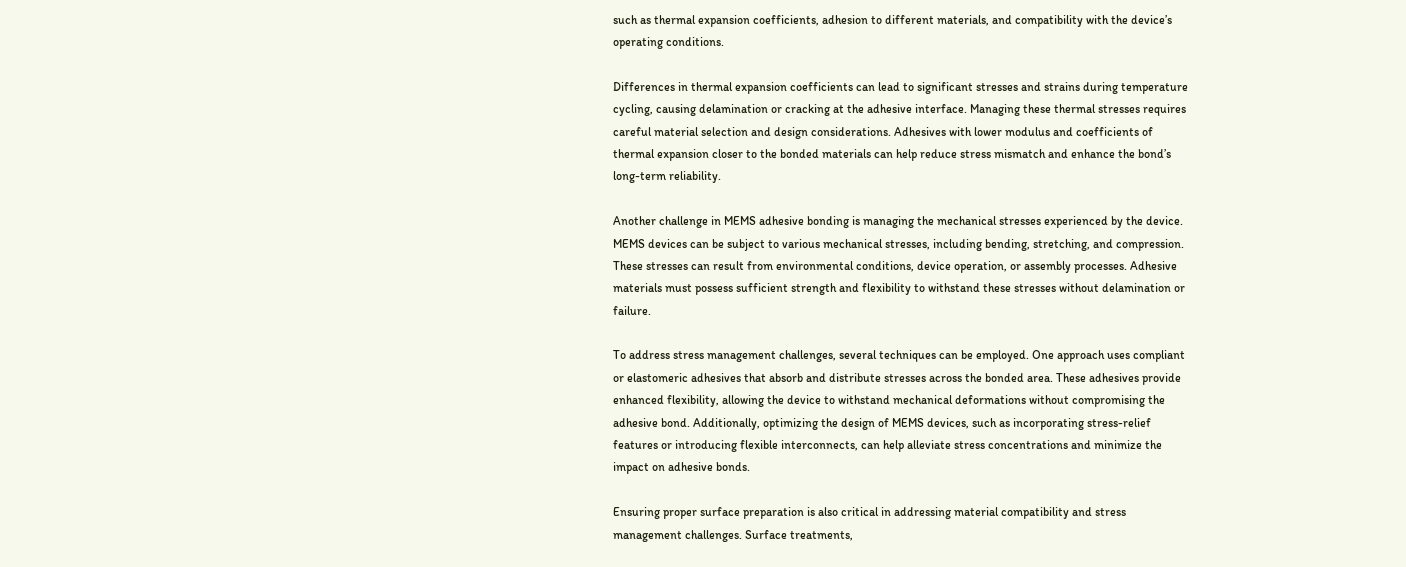such as thermal expansion coefficients, adhesion to different materials, and compatibility with the device’s operating conditions.

Differences in thermal expansion coefficients can lead to significant stresses and strains during temperature cycling, causing delamination or cracking at the adhesive interface. Managing these thermal stresses requires careful material selection and design considerations. Adhesives with lower modulus and coefficients of thermal expansion closer to the bonded materials can help reduce stress mismatch and enhance the bond’s long-term reliability.

Another challenge in MEMS adhesive bonding is managing the mechanical stresses experienced by the device. MEMS devices can be subject to various mechanical stresses, including bending, stretching, and compression. These stresses can result from environmental conditions, device operation, or assembly processes. Adhesive materials must possess sufficient strength and flexibility to withstand these stresses without delamination or failure.

To address stress management challenges, several techniques can be employed. One approach uses compliant or elastomeric adhesives that absorb and distribute stresses across the bonded area. These adhesives provide enhanced flexibility, allowing the device to withstand mechanical deformations without compromising the adhesive bond. Additionally, optimizing the design of MEMS devices, such as incorporating stress-relief features or introducing flexible interconnects, can help alleviate stress concentrations and minimize the impact on adhesive bonds.

Ensuring proper surface preparation is also critical in addressing material compatibility and stress management challenges. Surface treatments,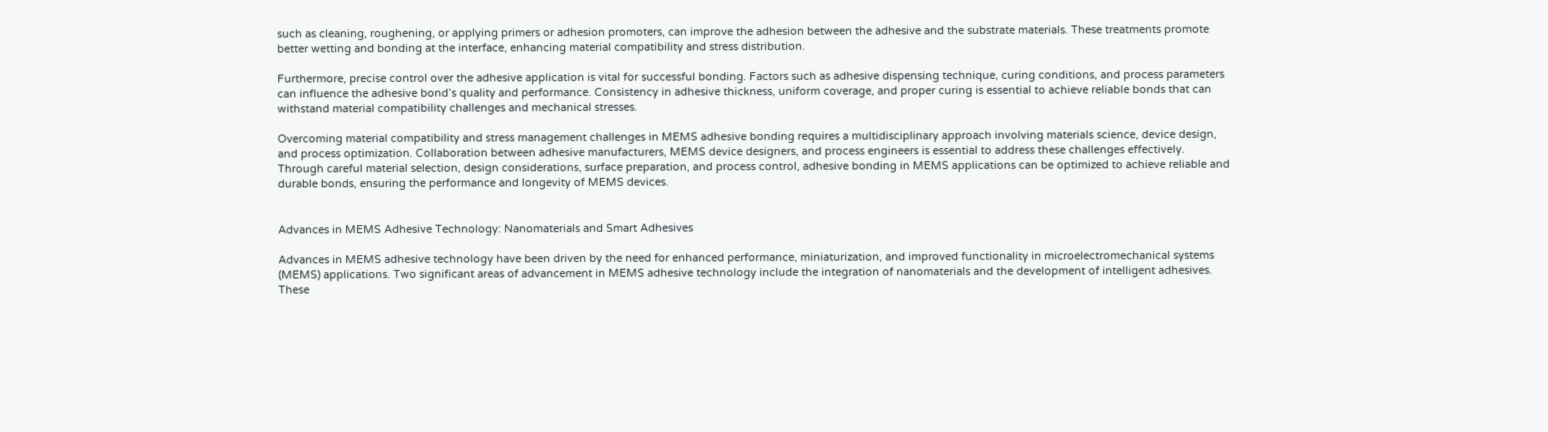such as cleaning, roughening, or applying primers or adhesion promoters, can improve the adhesion between the adhesive and the substrate materials. These treatments promote better wetting and bonding at the interface, enhancing material compatibility and stress distribution.

Furthermore, precise control over the adhesive application is vital for successful bonding. Factors such as adhesive dispensing technique, curing conditions, and process parameters can influence the adhesive bond’s quality and performance. Consistency in adhesive thickness, uniform coverage, and proper curing is essential to achieve reliable bonds that can withstand material compatibility challenges and mechanical stresses.

Overcoming material compatibility and stress management challenges in MEMS adhesive bonding requires a multidisciplinary approach involving materials science, device design, and process optimization. Collaboration between adhesive manufacturers, MEMS device designers, and process engineers is essential to address these challenges effectively. Through careful material selection, design considerations, surface preparation, and process control, adhesive bonding in MEMS applications can be optimized to achieve reliable and durable bonds, ensuring the performance and longevity of MEMS devices.


Advances in MEMS Adhesive Technology: Nanomaterials and Smart Adhesives

Advances in MEMS adhesive technology have been driven by the need for enhanced performance, miniaturization, and improved functionality in microelectromechanical systems (MEMS) applications. Two significant areas of advancement in MEMS adhesive technology include the integration of nanomaterials and the development of intelligent adhesives. These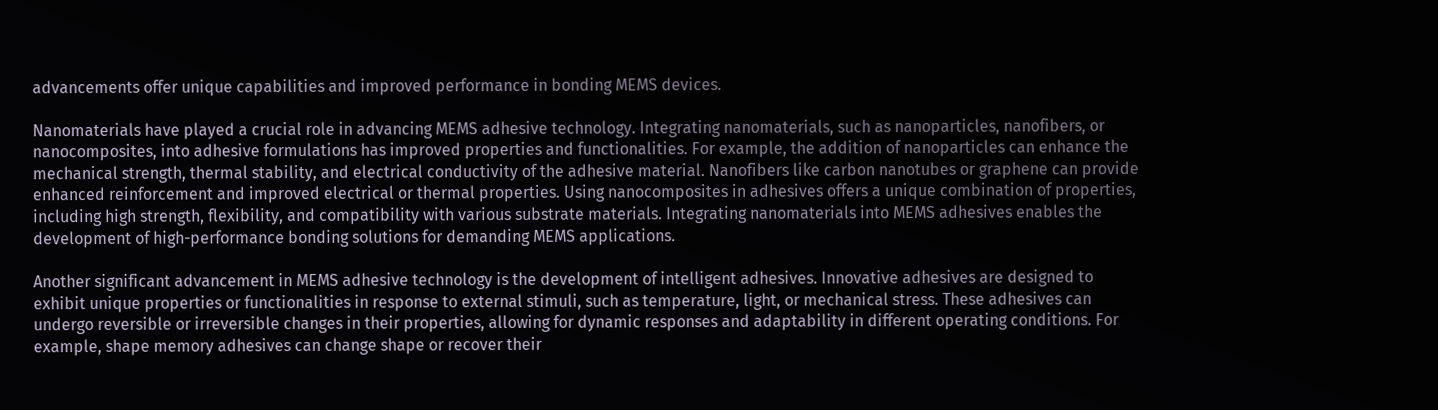advancements offer unique capabilities and improved performance in bonding MEMS devices.

Nanomaterials have played a crucial role in advancing MEMS adhesive technology. Integrating nanomaterials, such as nanoparticles, nanofibers, or nanocomposites, into adhesive formulations has improved properties and functionalities. For example, the addition of nanoparticles can enhance the mechanical strength, thermal stability, and electrical conductivity of the adhesive material. Nanofibers like carbon nanotubes or graphene can provide enhanced reinforcement and improved electrical or thermal properties. Using nanocomposites in adhesives offers a unique combination of properties, including high strength, flexibility, and compatibility with various substrate materials. Integrating nanomaterials into MEMS adhesives enables the development of high-performance bonding solutions for demanding MEMS applications.

Another significant advancement in MEMS adhesive technology is the development of intelligent adhesives. Innovative adhesives are designed to exhibit unique properties or functionalities in response to external stimuli, such as temperature, light, or mechanical stress. These adhesives can undergo reversible or irreversible changes in their properties, allowing for dynamic responses and adaptability in different operating conditions. For example, shape memory adhesives can change shape or recover their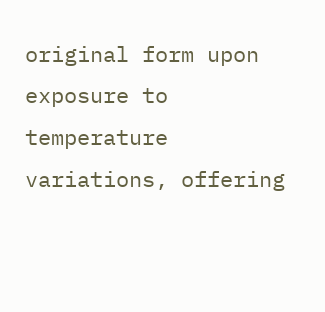original form upon exposure to temperature variations, offering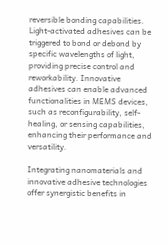reversible bonding capabilities. Light-activated adhesives can be triggered to bond or debond by specific wavelengths of light, providing precise control and reworkability. Innovative adhesives can enable advanced functionalities in MEMS devices, such as reconfigurability, self-healing, or sensing capabilities, enhancing their performance and versatility.

Integrating nanomaterials and innovative adhesive technologies offer synergistic benefits in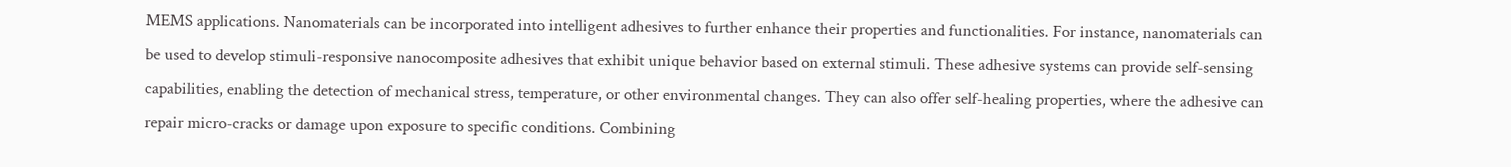MEMS applications. Nanomaterials can be incorporated into intelligent adhesives to further enhance their properties and functionalities. For instance, nanomaterials can be used to develop stimuli-responsive nanocomposite adhesives that exhibit unique behavior based on external stimuli. These adhesive systems can provide self-sensing capabilities, enabling the detection of mechanical stress, temperature, or other environmental changes. They can also offer self-healing properties, where the adhesive can repair micro-cracks or damage upon exposure to specific conditions. Combining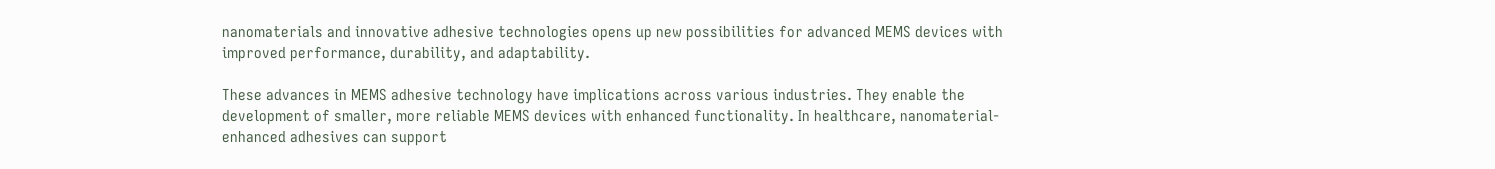nanomaterials and innovative adhesive technologies opens up new possibilities for advanced MEMS devices with improved performance, durability, and adaptability.

These advances in MEMS adhesive technology have implications across various industries. They enable the development of smaller, more reliable MEMS devices with enhanced functionality. In healthcare, nanomaterial-enhanced adhesives can support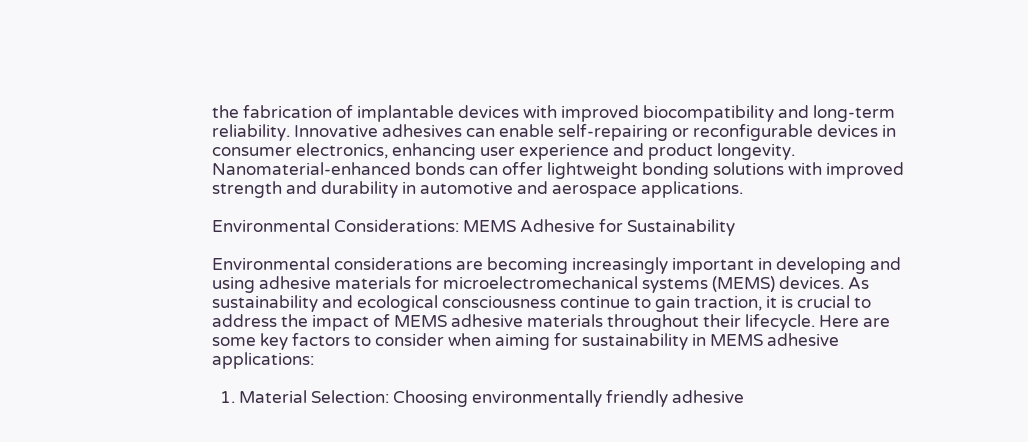the fabrication of implantable devices with improved biocompatibility and long-term reliability. Innovative adhesives can enable self-repairing or reconfigurable devices in consumer electronics, enhancing user experience and product longevity. Nanomaterial-enhanced bonds can offer lightweight bonding solutions with improved strength and durability in automotive and aerospace applications.

Environmental Considerations: MEMS Adhesive for Sustainability

Environmental considerations are becoming increasingly important in developing and using adhesive materials for microelectromechanical systems (MEMS) devices. As sustainability and ecological consciousness continue to gain traction, it is crucial to address the impact of MEMS adhesive materials throughout their lifecycle. Here are some key factors to consider when aiming for sustainability in MEMS adhesive applications:

  1. Material Selection: Choosing environmentally friendly adhesive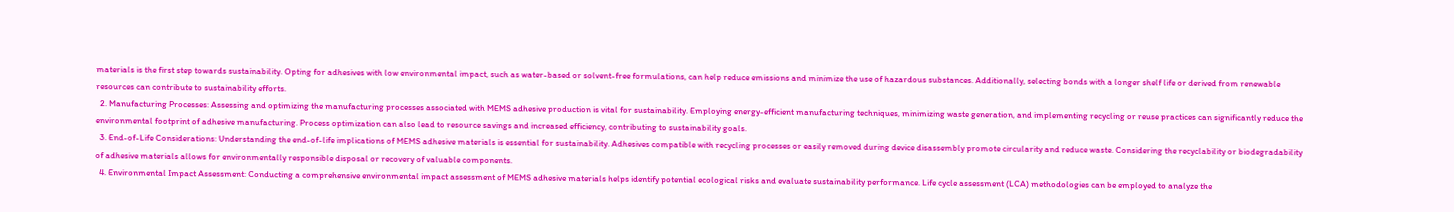materials is the first step towards sustainability. Opting for adhesives with low environmental impact, such as water-based or solvent-free formulations, can help reduce emissions and minimize the use of hazardous substances. Additionally, selecting bonds with a longer shelf life or derived from renewable resources can contribute to sustainability efforts.
  2. Manufacturing Processes: Assessing and optimizing the manufacturing processes associated with MEMS adhesive production is vital for sustainability. Employing energy-efficient manufacturing techniques, minimizing waste generation, and implementing recycling or reuse practices can significantly reduce the environmental footprint of adhesive manufacturing. Process optimization can also lead to resource savings and increased efficiency, contributing to sustainability goals.
  3. End-of-Life Considerations: Understanding the end-of-life implications of MEMS adhesive materials is essential for sustainability. Adhesives compatible with recycling processes or easily removed during device disassembly promote circularity and reduce waste. Considering the recyclability or biodegradability of adhesive materials allows for environmentally responsible disposal or recovery of valuable components.
  4. Environmental Impact Assessment: Conducting a comprehensive environmental impact assessment of MEMS adhesive materials helps identify potential ecological risks and evaluate sustainability performance. Life cycle assessment (LCA) methodologies can be employed to analyze the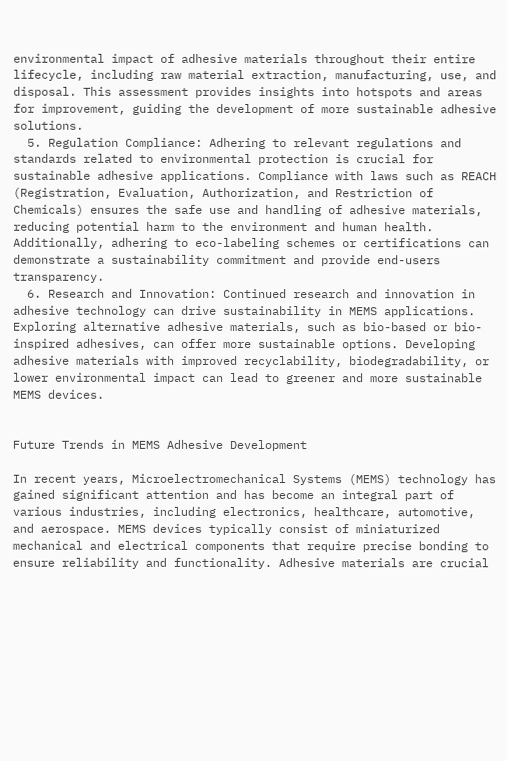environmental impact of adhesive materials throughout their entire lifecycle, including raw material extraction, manufacturing, use, and disposal. This assessment provides insights into hotspots and areas for improvement, guiding the development of more sustainable adhesive solutions.
  5. Regulation Compliance: Adhering to relevant regulations and standards related to environmental protection is crucial for sustainable adhesive applications. Compliance with laws such as REACH (Registration, Evaluation, Authorization, and Restriction of Chemicals) ensures the safe use and handling of adhesive materials, reducing potential harm to the environment and human health. Additionally, adhering to eco-labeling schemes or certifications can demonstrate a sustainability commitment and provide end-users transparency.
  6. Research and Innovation: Continued research and innovation in adhesive technology can drive sustainability in MEMS applications. Exploring alternative adhesive materials, such as bio-based or bio-inspired adhesives, can offer more sustainable options. Developing adhesive materials with improved recyclability, biodegradability, or lower environmental impact can lead to greener and more sustainable MEMS devices.


Future Trends in MEMS Adhesive Development

In recent years, Microelectromechanical Systems (MEMS) technology has gained significant attention and has become an integral part of various industries, including electronics, healthcare, automotive, and aerospace. MEMS devices typically consist of miniaturized mechanical and electrical components that require precise bonding to ensure reliability and functionality. Adhesive materials are crucial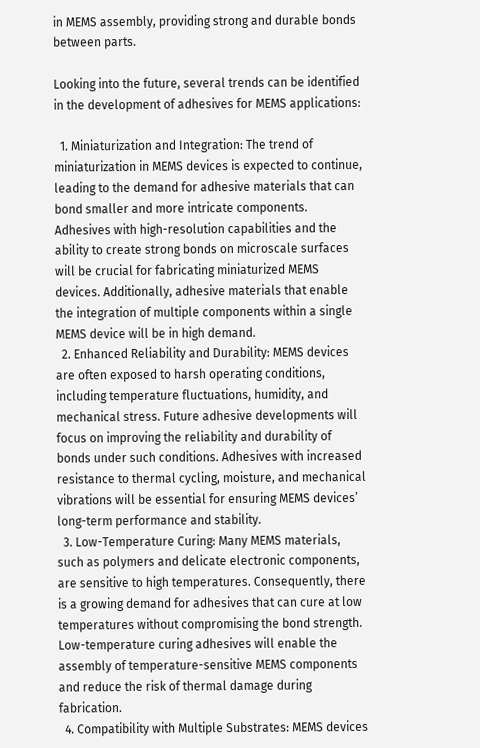in MEMS assembly, providing strong and durable bonds between parts.

Looking into the future, several trends can be identified in the development of adhesives for MEMS applications:

  1. Miniaturization and Integration: The trend of miniaturization in MEMS devices is expected to continue, leading to the demand for adhesive materials that can bond smaller and more intricate components. Adhesives with high-resolution capabilities and the ability to create strong bonds on microscale surfaces will be crucial for fabricating miniaturized MEMS devices. Additionally, adhesive materials that enable the integration of multiple components within a single MEMS device will be in high demand.
  2. Enhanced Reliability and Durability: MEMS devices are often exposed to harsh operating conditions, including temperature fluctuations, humidity, and mechanical stress. Future adhesive developments will focus on improving the reliability and durability of bonds under such conditions. Adhesives with increased resistance to thermal cycling, moisture, and mechanical vibrations will be essential for ensuring MEMS devices’ long-term performance and stability.
  3. Low-Temperature Curing: Many MEMS materials, such as polymers and delicate electronic components, are sensitive to high temperatures. Consequently, there is a growing demand for adhesives that can cure at low temperatures without compromising the bond strength. Low-temperature curing adhesives will enable the assembly of temperature-sensitive MEMS components and reduce the risk of thermal damage during fabrication.
  4. Compatibility with Multiple Substrates: MEMS devices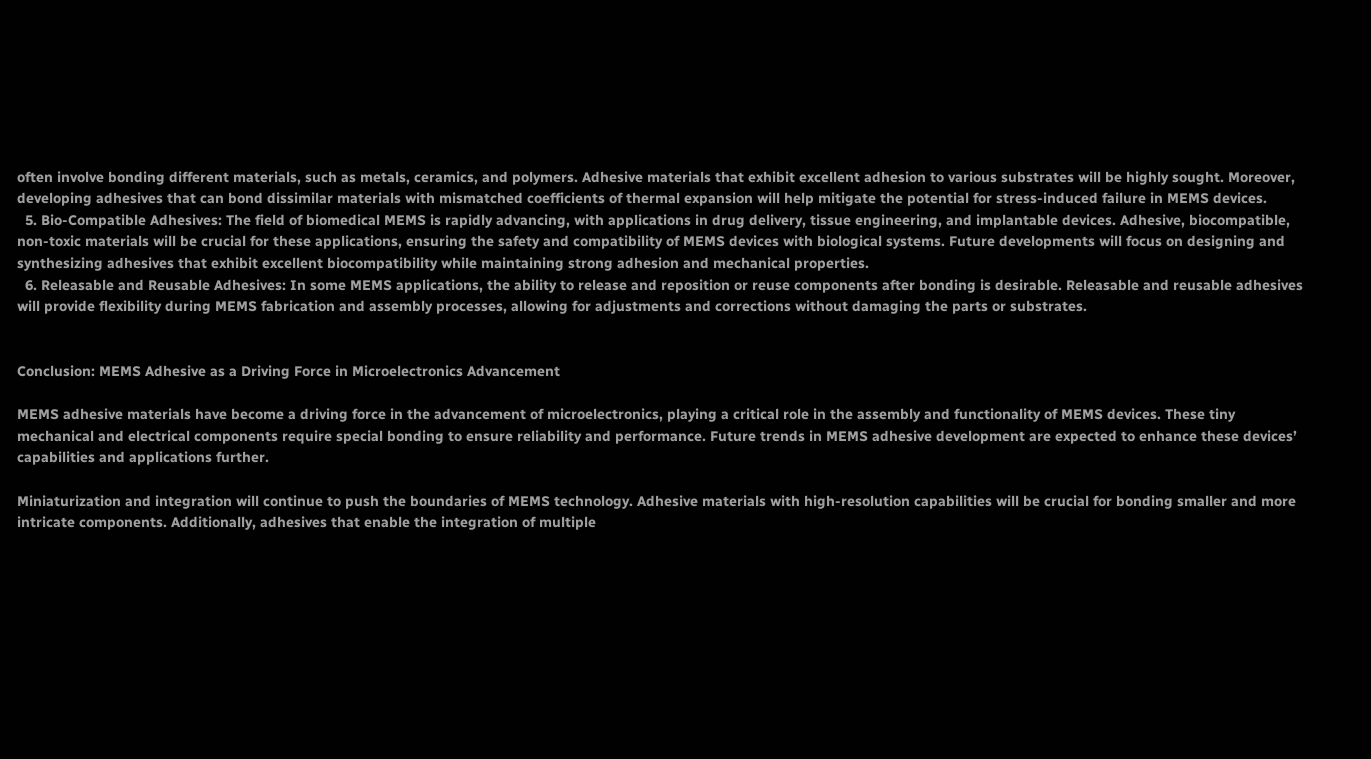often involve bonding different materials, such as metals, ceramics, and polymers. Adhesive materials that exhibit excellent adhesion to various substrates will be highly sought. Moreover, developing adhesives that can bond dissimilar materials with mismatched coefficients of thermal expansion will help mitigate the potential for stress-induced failure in MEMS devices.
  5. Bio-Compatible Adhesives: The field of biomedical MEMS is rapidly advancing, with applications in drug delivery, tissue engineering, and implantable devices. Adhesive, biocompatible, non-toxic materials will be crucial for these applications, ensuring the safety and compatibility of MEMS devices with biological systems. Future developments will focus on designing and synthesizing adhesives that exhibit excellent biocompatibility while maintaining strong adhesion and mechanical properties.
  6. Releasable and Reusable Adhesives: In some MEMS applications, the ability to release and reposition or reuse components after bonding is desirable. Releasable and reusable adhesives will provide flexibility during MEMS fabrication and assembly processes, allowing for adjustments and corrections without damaging the parts or substrates.


Conclusion: MEMS Adhesive as a Driving Force in Microelectronics Advancement

MEMS adhesive materials have become a driving force in the advancement of microelectronics, playing a critical role in the assembly and functionality of MEMS devices. These tiny mechanical and electrical components require special bonding to ensure reliability and performance. Future trends in MEMS adhesive development are expected to enhance these devices’ capabilities and applications further.

Miniaturization and integration will continue to push the boundaries of MEMS technology. Adhesive materials with high-resolution capabilities will be crucial for bonding smaller and more intricate components. Additionally, adhesives that enable the integration of multiple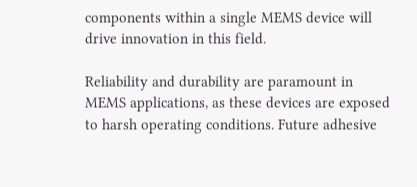components within a single MEMS device will drive innovation in this field.

Reliability and durability are paramount in MEMS applications, as these devices are exposed to harsh operating conditions. Future adhesive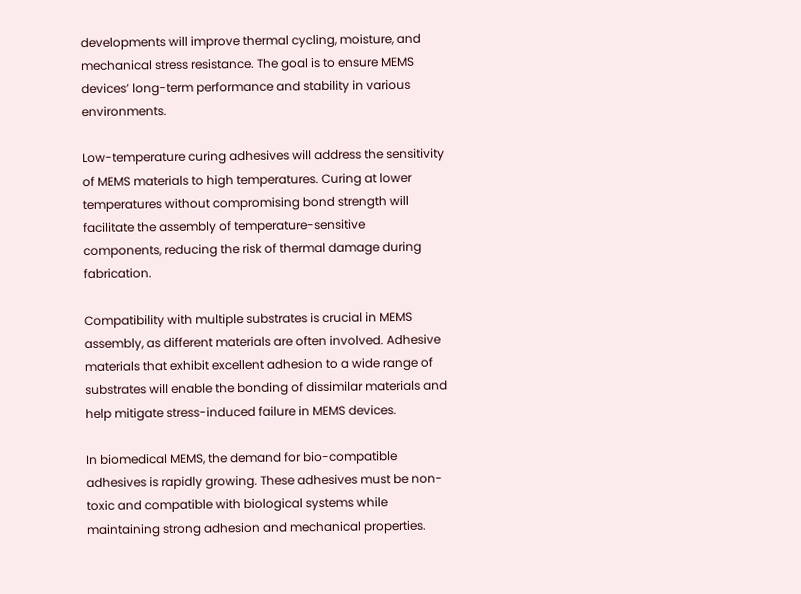developments will improve thermal cycling, moisture, and mechanical stress resistance. The goal is to ensure MEMS devices’ long-term performance and stability in various environments.

Low-temperature curing adhesives will address the sensitivity of MEMS materials to high temperatures. Curing at lower temperatures without compromising bond strength will facilitate the assembly of temperature-sensitive components, reducing the risk of thermal damage during fabrication.

Compatibility with multiple substrates is crucial in MEMS assembly, as different materials are often involved. Adhesive materials that exhibit excellent adhesion to a wide range of substrates will enable the bonding of dissimilar materials and help mitigate stress-induced failure in MEMS devices.

In biomedical MEMS, the demand for bio-compatible adhesives is rapidly growing. These adhesives must be non-toxic and compatible with biological systems while maintaining strong adhesion and mechanical properties.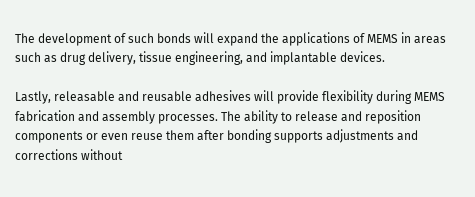The development of such bonds will expand the applications of MEMS in areas such as drug delivery, tissue engineering, and implantable devices.

Lastly, releasable and reusable adhesives will provide flexibility during MEMS fabrication and assembly processes. The ability to release and reposition components or even reuse them after bonding supports adjustments and corrections without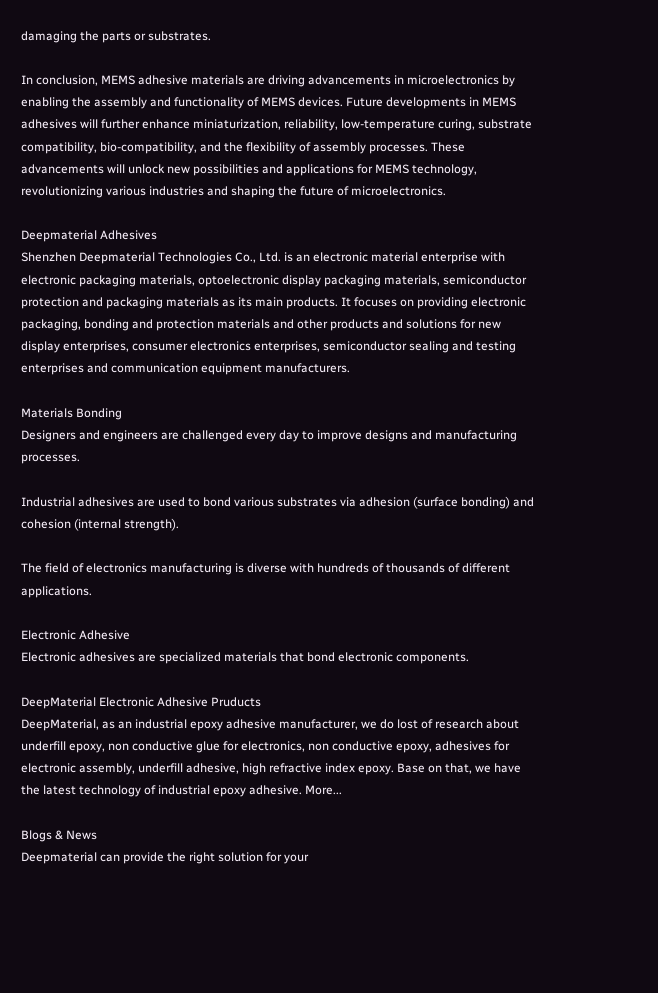damaging the parts or substrates.

In conclusion, MEMS adhesive materials are driving advancements in microelectronics by enabling the assembly and functionality of MEMS devices. Future developments in MEMS adhesives will further enhance miniaturization, reliability, low-temperature curing, substrate compatibility, bio-compatibility, and the flexibility of assembly processes. These advancements will unlock new possibilities and applications for MEMS technology, revolutionizing various industries and shaping the future of microelectronics.

Deepmaterial Adhesives
Shenzhen Deepmaterial Technologies Co., Ltd. is an electronic material enterprise with electronic packaging materials, optoelectronic display packaging materials, semiconductor protection and packaging materials as its main products. It focuses on providing electronic packaging, bonding and protection materials and other products and solutions for new display enterprises, consumer electronics enterprises, semiconductor sealing and testing enterprises and communication equipment manufacturers.

Materials Bonding
Designers and engineers are challenged every day to improve designs and manufacturing processes.

Industrial adhesives are used to bond various substrates via adhesion (surface bonding) and cohesion (internal strength).

The field of electronics manufacturing is diverse with hundreds of thousands of different applications.

Electronic Adhesive
Electronic adhesives are specialized materials that bond electronic components.

DeepMaterial Electronic Adhesive Pruducts
DeepMaterial, as an industrial epoxy adhesive manufacturer, we do lost of research about underfill epoxy, non conductive glue for electronics, non conductive epoxy, adhesives for electronic assembly, underfill adhesive, high refractive index epoxy. Base on that, we have the latest technology of industrial epoxy adhesive. More...

Blogs & News
Deepmaterial can provide the right solution for your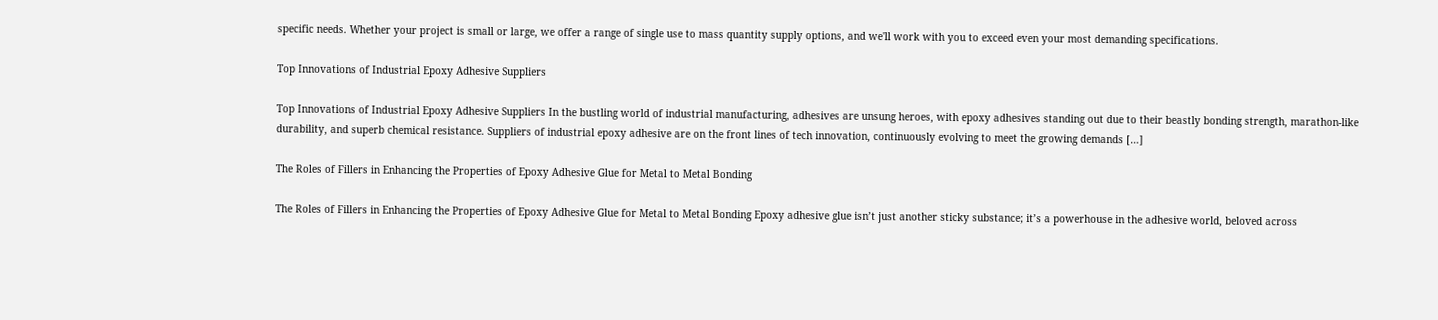specific needs. Whether your project is small or large, we offer a range of single use to mass quantity supply options, and we'll work with you to exceed even your most demanding specifications.

Top Innovations of Industrial Epoxy Adhesive Suppliers

Top Innovations of Industrial Epoxy Adhesive Suppliers In the bustling world of industrial manufacturing, adhesives are unsung heroes, with epoxy adhesives standing out due to their beastly bonding strength, marathon-like durability, and superb chemical resistance. Suppliers of industrial epoxy adhesive are on the front lines of tech innovation, continuously evolving to meet the growing demands […]

The Roles of Fillers in Enhancing the Properties of Epoxy Adhesive Glue for Metal to Metal Bonding

The Roles of Fillers in Enhancing the Properties of Epoxy Adhesive Glue for Metal to Metal Bonding Epoxy adhesive glue isn’t just another sticky substance; it’s a powerhouse in the adhesive world, beloved across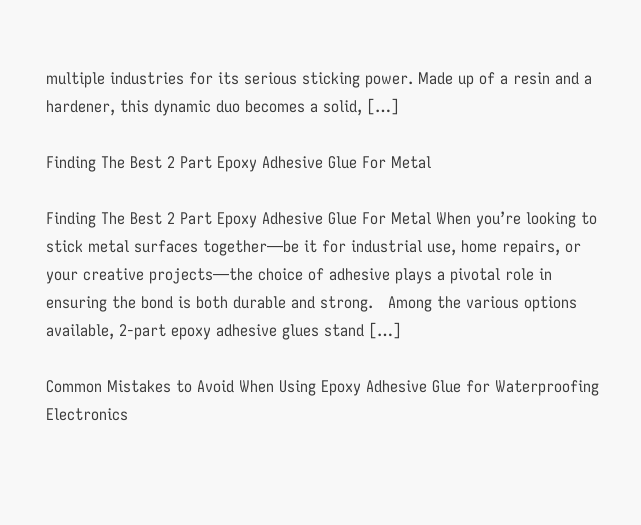multiple industries for its serious sticking power. Made up of a resin and a hardener, this dynamic duo becomes a solid, […]

Finding The Best 2 Part Epoxy Adhesive Glue For Metal

Finding The Best 2 Part Epoxy Adhesive Glue For Metal When you’re looking to stick metal surfaces together—be it for industrial use, home repairs, or your creative projects—the choice of adhesive plays a pivotal role in ensuring the bond is both durable and strong.   Among the various options available, 2-part epoxy adhesive glues stand […]

Common Mistakes to Avoid When Using Epoxy Adhesive Glue for Waterproofing Electronics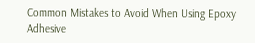Common Mistakes to Avoid When Using Epoxy Adhesive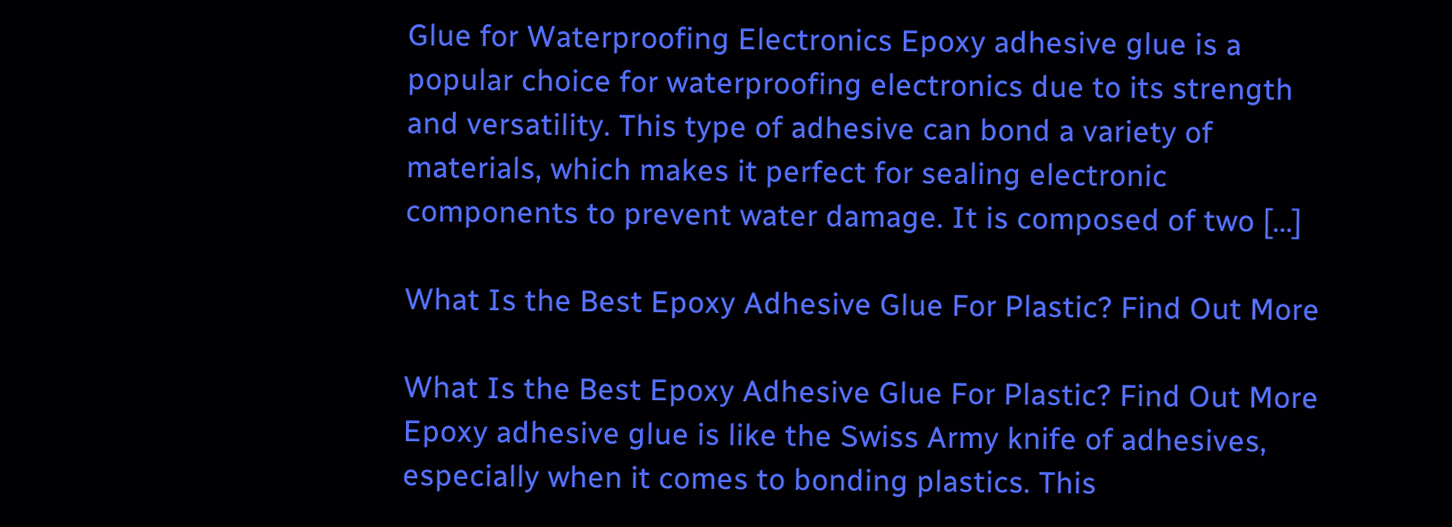Glue for Waterproofing Electronics Epoxy adhesive glue is a popular choice for waterproofing electronics due to its strength and versatility. This type of adhesive can bond a variety of materials, which makes it perfect for sealing electronic components to prevent water damage. It is composed of two […]

What Is the Best Epoxy Adhesive Glue For Plastic? Find Out More

What Is the Best Epoxy Adhesive Glue For Plastic? Find Out More Epoxy adhesive glue is like the Swiss Army knife of adhesives, especially when it comes to bonding plastics. This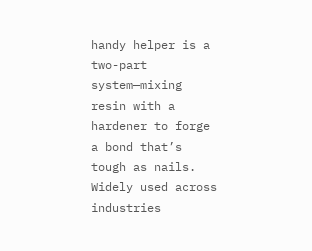handy helper is a two-part system—mixing resin with a hardener to forge a bond that’s tough as nails. Widely used across industries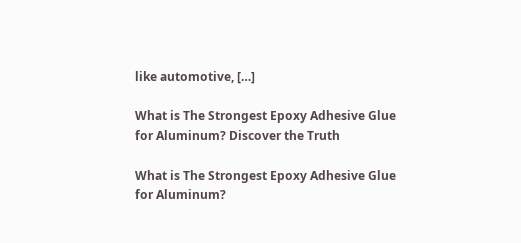like automotive, […]

What is The Strongest Epoxy Adhesive Glue for Aluminum? Discover the Truth

What is The Strongest Epoxy Adhesive Glue for Aluminum?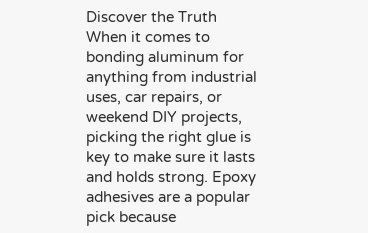Discover the Truth When it comes to bonding aluminum for anything from industrial uses, car repairs, or weekend DIY projects, picking the right glue is key to make sure it lasts and holds strong. Epoxy adhesives are a popular pick because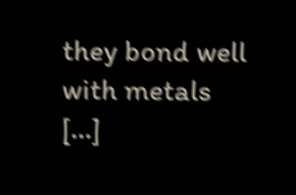they bond well with metals […]